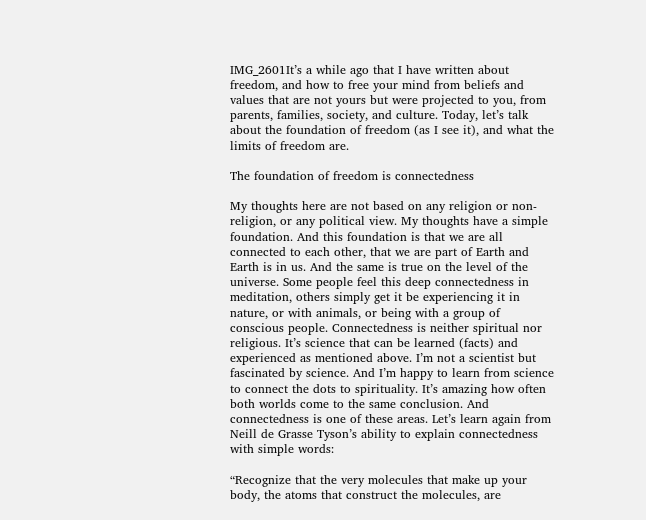IMG_2601It’s a while ago that I have written about freedom, and how to free your mind from beliefs and values that are not yours but were projected to you, from parents, families, society, and culture. Today, let’s talk about the foundation of freedom (as I see it), and what the limits of freedom are.

The foundation of freedom is connectedness

My thoughts here are not based on any religion or non-religion, or any political view. My thoughts have a simple foundation. And this foundation is that we are all connected to each other, that we are part of Earth and Earth is in us. And the same is true on the level of the universe. Some people feel this deep connectedness in meditation, others simply get it be experiencing it in nature, or with animals, or being with a group of conscious people. Connectedness is neither spiritual nor religious. It’s science that can be learned (facts) and experienced as mentioned above. I’m not a scientist but fascinated by science. And I’m happy to learn from science to connect the dots to spirituality. It’s amazing how often both worlds come to the same conclusion. And connectedness is one of these areas. Let’s learn again from Neill de Grasse Tyson’s ability to explain connectedness with simple words:

“Recognize that the very molecules that make up your body, the atoms that construct the molecules, are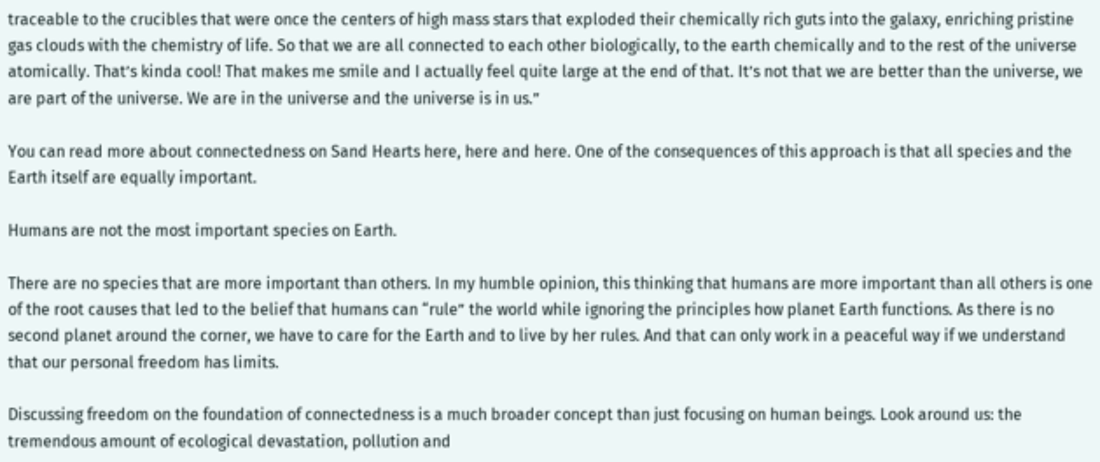traceable to the crucibles that were once the centers of high mass stars that exploded their chemically rich guts into the galaxy, enriching pristine gas clouds with the chemistry of life. So that we are all connected to each other biologically, to the earth chemically and to the rest of the universe atomically. That’s kinda cool! That makes me smile and I actually feel quite large at the end of that. It’s not that we are better than the universe, we are part of the universe. We are in the universe and the universe is in us.”

You can read more about connectedness on Sand Hearts here, here and here. One of the consequences of this approach is that all species and the Earth itself are equally important.

Humans are not the most important species on Earth.

There are no species that are more important than others. In my humble opinion, this thinking that humans are more important than all others is one of the root causes that led to the belief that humans can “rule” the world while ignoring the principles how planet Earth functions. As there is no second planet around the corner, we have to care for the Earth and to live by her rules. And that can only work in a peaceful way if we understand that our personal freedom has limits.

Discussing freedom on the foundation of connectedness is a much broader concept than just focusing on human beings. Look around us: the tremendous amount of ecological devastation, pollution and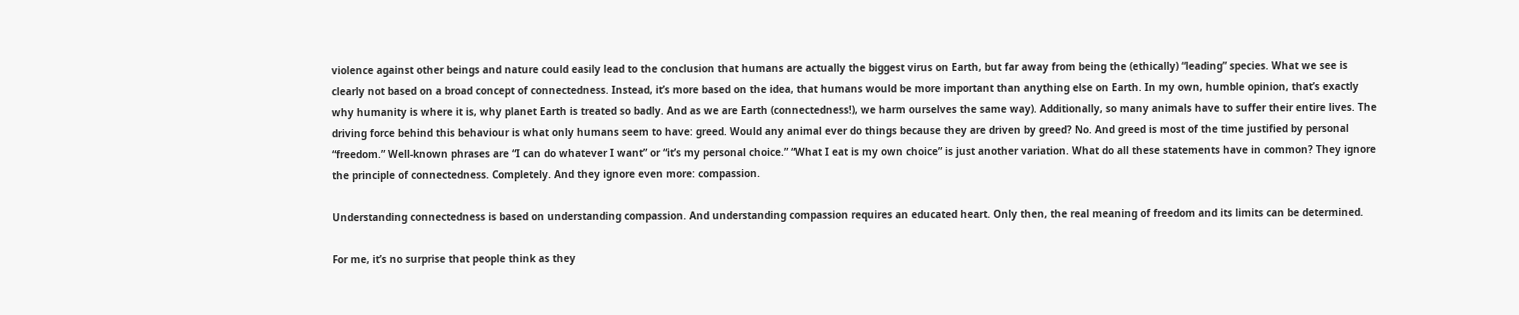violence against other beings and nature could easily lead to the conclusion that humans are actually the biggest virus on Earth, but far away from being the (ethically) “leading” species. What we see is clearly not based on a broad concept of connectedness. Instead, it’s more based on the idea, that humans would be more important than anything else on Earth. In my own, humble opinion, that’s exactly why humanity is where it is, why planet Earth is treated so badly. And as we are Earth (connectedness!), we harm ourselves the same way). Additionally, so many animals have to suffer their entire lives. The driving force behind this behaviour is what only humans seem to have: greed. Would any animal ever do things because they are driven by greed? No. And greed is most of the time justified by personal “freedom.” Well-known phrases are “I can do whatever I want” or “it’s my personal choice.” “What I eat is my own choice” is just another variation. What do all these statements have in common? They ignore the principle of connectedness. Completely. And they ignore even more: compassion.

Understanding connectedness is based on understanding compassion. And understanding compassion requires an educated heart. Only then, the real meaning of freedom and its limits can be determined.

For me, it’s no surprise that people think as they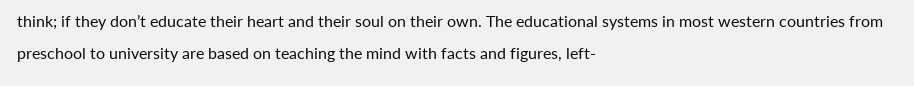think; if they don’t educate their heart and their soul on their own. The educational systems in most western countries from preschool to university are based on teaching the mind with facts and figures, left-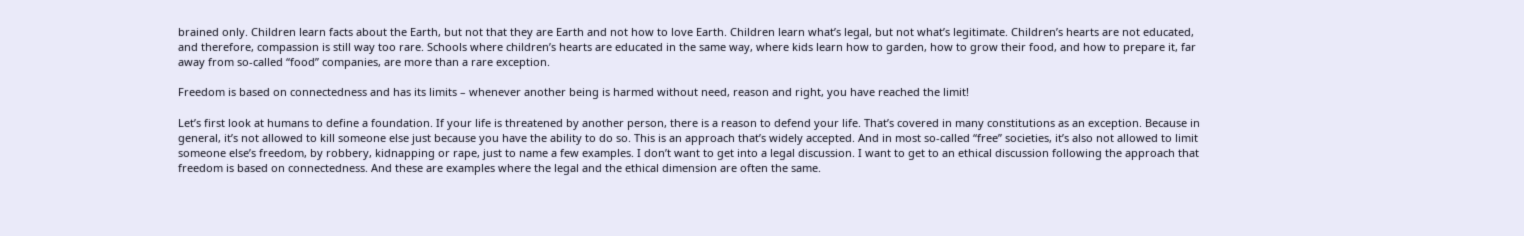brained only. Children learn facts about the Earth, but not that they are Earth and not how to love Earth. Children learn what’s legal, but not what’s legitimate. Children’s hearts are not educated, and therefore, compassion is still way too rare. Schools where children’s hearts are educated in the same way, where kids learn how to garden, how to grow their food, and how to prepare it, far away from so-called “food” companies, are more than a rare exception.

Freedom is based on connectedness and has its limits – whenever another being is harmed without need, reason and right, you have reached the limit!

Let’s first look at humans to define a foundation. If your life is threatened by another person, there is a reason to defend your life. That’s covered in many constitutions as an exception. Because in general, it’s not allowed to kill someone else just because you have the ability to do so. This is an approach that’s widely accepted. And in most so-called “free” societies, it’s also not allowed to limit someone else’s freedom, by robbery, kidnapping or rape, just to name a few examples. I don’t want to get into a legal discussion. I want to get to an ethical discussion following the approach that freedom is based on connectedness. And these are examples where the legal and the ethical dimension are often the same.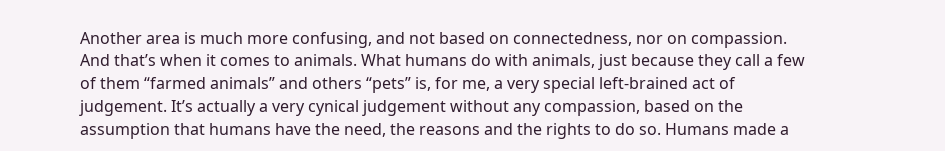Another area is much more confusing, and not based on connectedness, nor on compassion. And that’s when it comes to animals. What humans do with animals, just because they call a few of them “farmed animals” and others “pets” is, for me, a very special left-brained act of judgement. It’s actually a very cynical judgement without any compassion, based on the assumption that humans have the need, the reasons and the rights to do so. Humans made a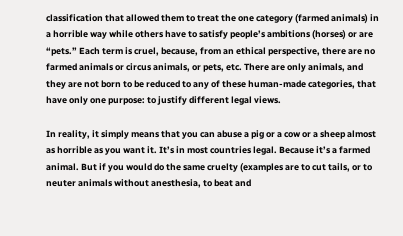classification that allowed them to treat the one category (farmed animals) in a horrible way while others have to satisfy people’s ambitions (horses) or are “pets.” Each term is cruel, because, from an ethical perspective, there are no farmed animals or circus animals, or pets, etc. There are only animals, and they are not born to be reduced to any of these human-made categories, that have only one purpose: to justify different legal views.

In reality, it simply means that you can abuse a pig or a cow or a sheep almost as horrible as you want it. It’s in most countries legal. Because it’s a farmed animal. But if you would do the same cruelty (examples are to cut tails, or to neuter animals without anesthesia, to beat and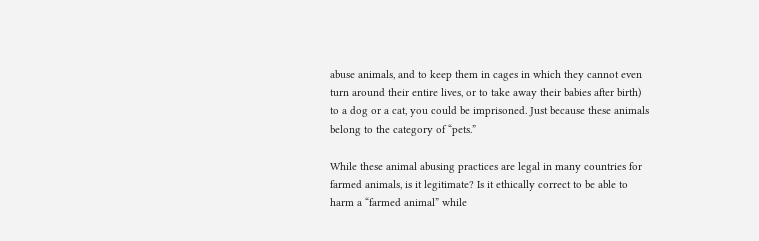abuse animals, and to keep them in cages in which they cannot even turn around their entire lives, or to take away their babies after birth) to a dog or a cat, you could be imprisoned. Just because these animals belong to the category of “pets.”

While these animal abusing practices are legal in many countries for farmed animals, is it legitimate? Is it ethically correct to be able to harm a “farmed animal” while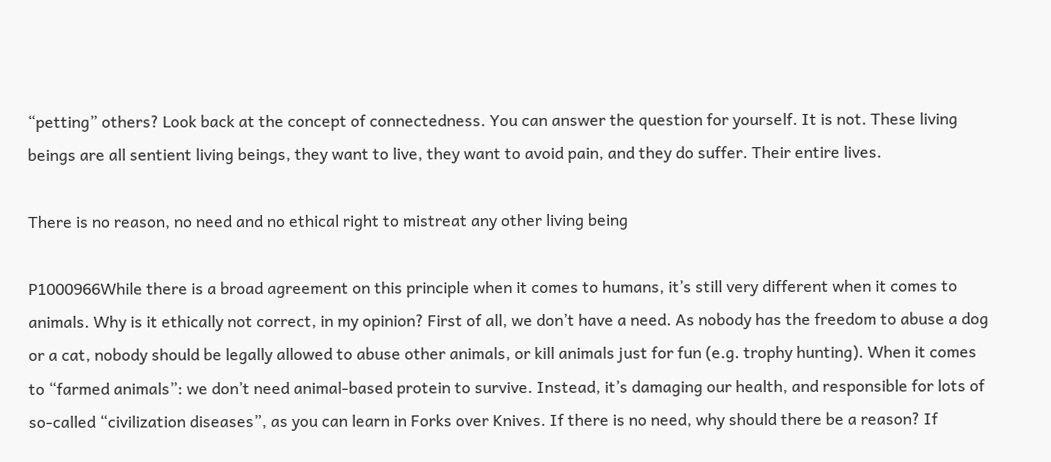“petting” others? Look back at the concept of connectedness. You can answer the question for yourself. It is not. These living beings are all sentient living beings, they want to live, they want to avoid pain, and they do suffer. Their entire lives.

There is no reason, no need and no ethical right to mistreat any other living being

P1000966While there is a broad agreement on this principle when it comes to humans, it’s still very different when it comes to animals. Why is it ethically not correct, in my opinion? First of all, we don’t have a need. As nobody has the freedom to abuse a dog or a cat, nobody should be legally allowed to abuse other animals, or kill animals just for fun (e.g. trophy hunting). When it comes to “farmed animals”: we don’t need animal-based protein to survive. Instead, it’s damaging our health, and responsible for lots of so-called “civilization diseases”, as you can learn in Forks over Knives. If there is no need, why should there be a reason? If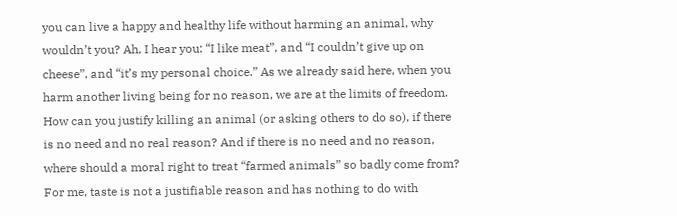you can live a happy and healthy life without harming an animal, why wouldn’t you? Ah, I hear you: “I like meat”, and “I couldn’t give up on cheese”, and “it’s my personal choice.” As we already said here, when you harm another living being for no reason, we are at the limits of freedom. How can you justify killing an animal (or asking others to do so), if there is no need and no real reason? And if there is no need and no reason, where should a moral right to treat “farmed animals” so badly come from? For me, taste is not a justifiable reason and has nothing to do with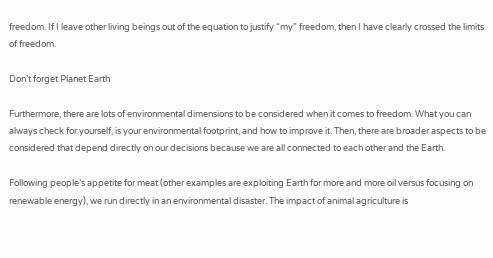freedom. If I leave other living beings out of the equation to justify “my” freedom, then I have clearly crossed the limits of freedom.

Don’t forget Planet Earth

Furthermore, there are lots of environmental dimensions to be considered when it comes to freedom. What you can always check for yourself, is your environmental footprint, and how to improve it. Then, there are broader aspects to be considered that depend directly on our decisions because we are all connected to each other and the Earth.

Following people’s appetite for meat (other examples are exploiting Earth for more and more oil versus focusing on renewable energy), we run directly in an environmental disaster. The impact of animal agriculture is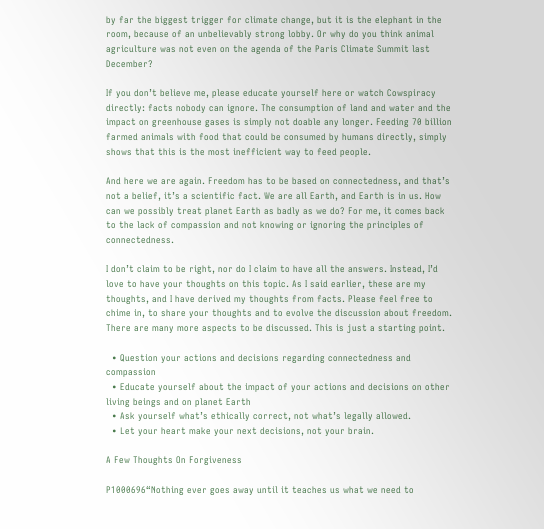by far the biggest trigger for climate change, but it is the elephant in the room, because of an unbelievably strong lobby. Or why do you think animal agriculture was not even on the agenda of the Paris Climate Summit last December?

If you don’t believe me, please educate yourself here or watch Cowspiracy directly: facts nobody can ignore. The consumption of land and water and the impact on greenhouse gases is simply not doable any longer. Feeding 70 billion farmed animals with food that could be consumed by humans directly, simply shows that this is the most inefficient way to feed people.

And here we are again. Freedom has to be based on connectedness, and that’s not a belief, it’s a scientific fact. We are all Earth, and Earth is in us. How can we possibly treat planet Earth as badly as we do? For me, it comes back to the lack of compassion and not knowing or ignoring the principles of connectedness.

I don’t claim to be right, nor do I claim to have all the answers. Instead, I’d love to have your thoughts on this topic. As I said earlier, these are my thoughts, and I have derived my thoughts from facts. Please feel free to chime in, to share your thoughts and to evolve the discussion about freedom. There are many more aspects to be discussed. This is just a starting point.

  • Question your actions and decisions regarding connectedness and compassion
  • Educate yourself about the impact of your actions and decisions on other living beings and on planet Earth
  • Ask yourself what’s ethically correct, not what’s legally allowed.
  • Let your heart make your next decisions, not your brain.

A Few Thoughts On Forgiveness

P1000696“Nothing ever goes away until it teaches us what we need to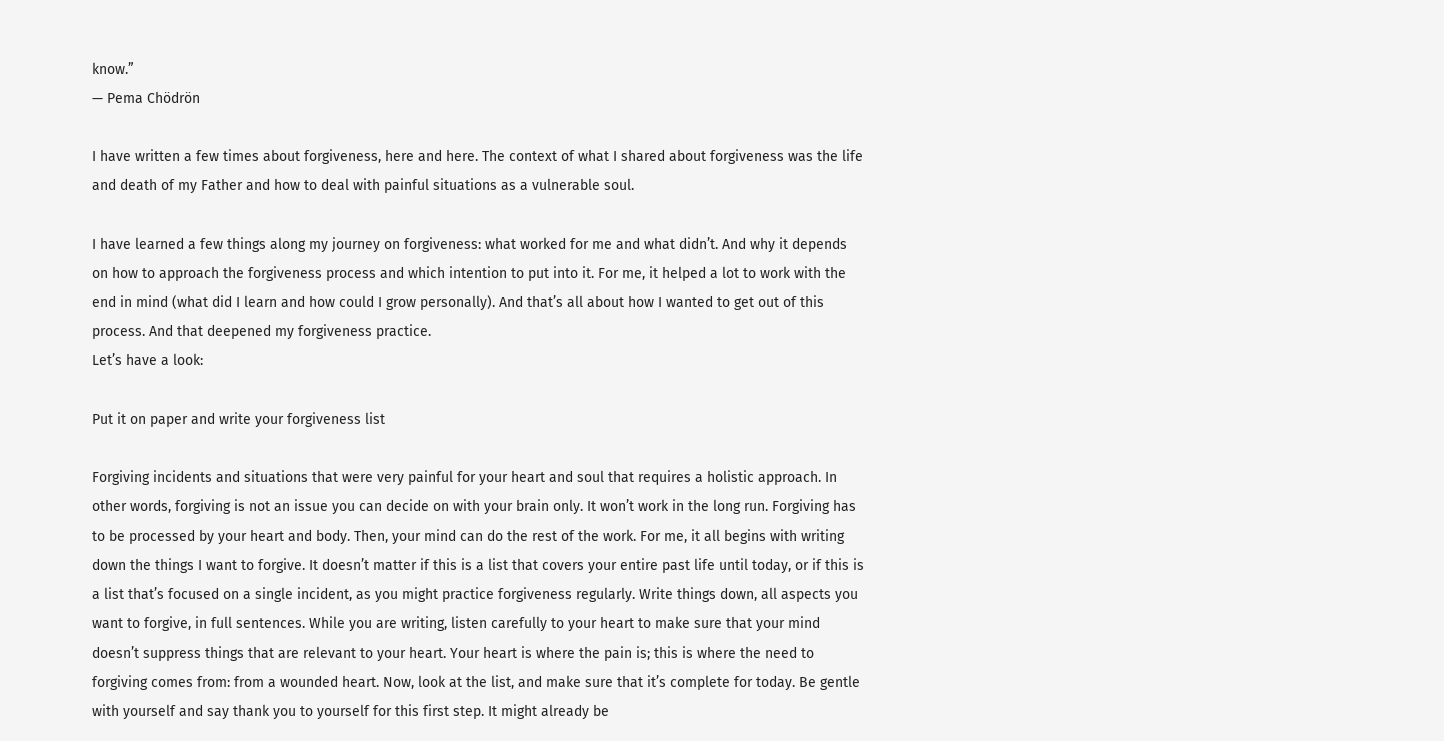know.”
— Pema Chödrön

I have written a few times about forgiveness, here and here. The context of what I shared about forgiveness was the life and death of my Father and how to deal with painful situations as a vulnerable soul.

I have learned a few things along my journey on forgiveness: what worked for me and what didn’t. And why it depends on how to approach the forgiveness process and which intention to put into it. For me, it helped a lot to work with the end in mind (what did I learn and how could I grow personally). And that’s all about how I wanted to get out of this process. And that deepened my forgiveness practice.
Let’s have a look:

Put it on paper and write your forgiveness list

Forgiving incidents and situations that were very painful for your heart and soul that requires a holistic approach. In other words, forgiving is not an issue you can decide on with your brain only. It won’t work in the long run. Forgiving has to be processed by your heart and body. Then, your mind can do the rest of the work. For me, it all begins with writing down the things I want to forgive. It doesn’t matter if this is a list that covers your entire past life until today, or if this is a list that’s focused on a single incident, as you might practice forgiveness regularly. Write things down, all aspects you want to forgive, in full sentences. While you are writing, listen carefully to your heart to make sure that your mind doesn’t suppress things that are relevant to your heart. Your heart is where the pain is; this is where the need to forgiving comes from: from a wounded heart. Now, look at the list, and make sure that it’s complete for today. Be gentle with yourself and say thank you to yourself for this first step. It might already be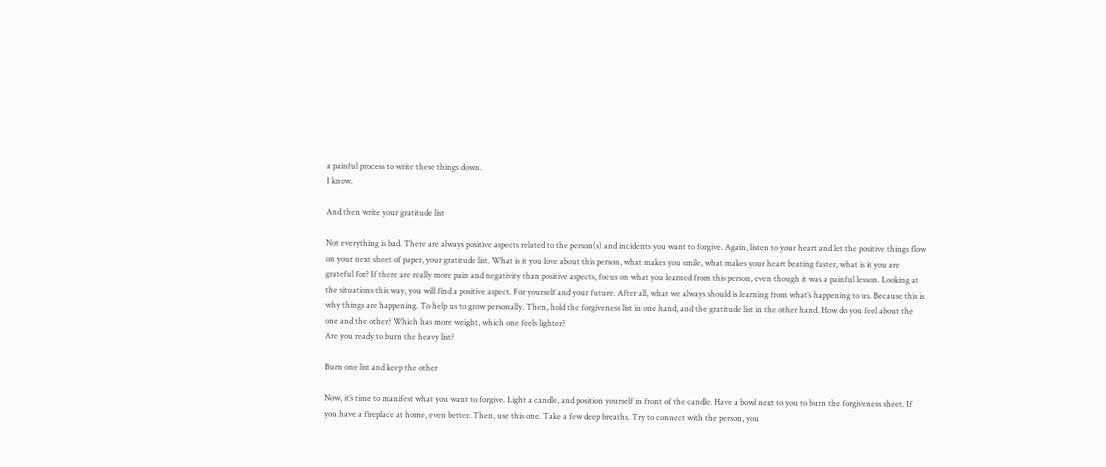a painful process to write these things down.
I know.

And then write your gratitude list

Not everything is bad. There are always positive aspects related to the person(s) and incidents you want to forgive. Again, listen to your heart and let the positive things flow on your next sheet of paper, your gratitude list. What is it you love about this person, what makes you smile, what makes your heart beating faster, what is it you are grateful for? If there are really more pain and negativity than positive aspects, focus on what you learned from this person, even though it was a painful lesson. Looking at the situations this way, you will find a positive aspect. For yourself and your future. After all, what we always should is learning from what’s happening to us. Because this is why things are happening. To help us to grow personally. Then, hold the forgiveness list in one hand, and the gratitude list in the other hand. How do you feel about the one and the other? Which has more weight, which one feels lighter?
Are you ready to burn the heavy list?

Burn one list and keep the other

Now, it’s time to manifest what you want to forgive. Light a candle, and position yourself in front of the candle. Have a bowl next to you to burn the forgiveness sheet. If you have a fireplace at home, even better. Then, use this one. Take a few deep breaths. Try to connect with the person, you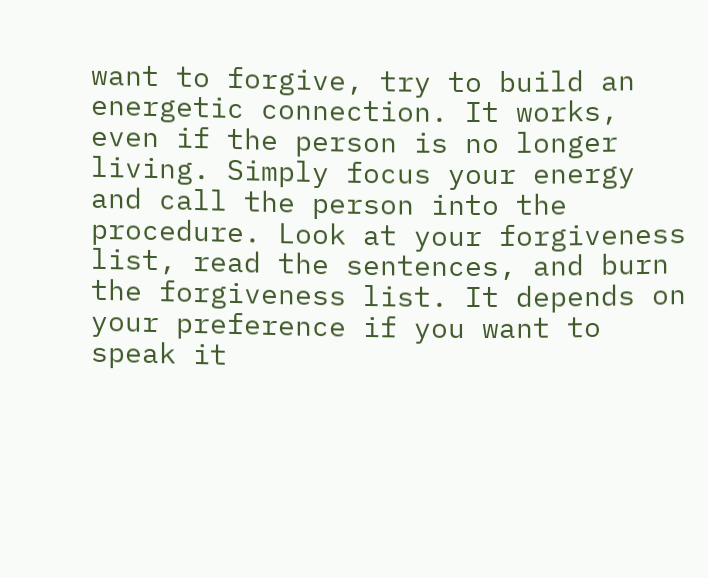want to forgive, try to build an energetic connection. It works, even if the person is no longer living. Simply focus your energy and call the person into the procedure. Look at your forgiveness list, read the sentences, and burn the forgiveness list. It depends on your preference if you want to speak it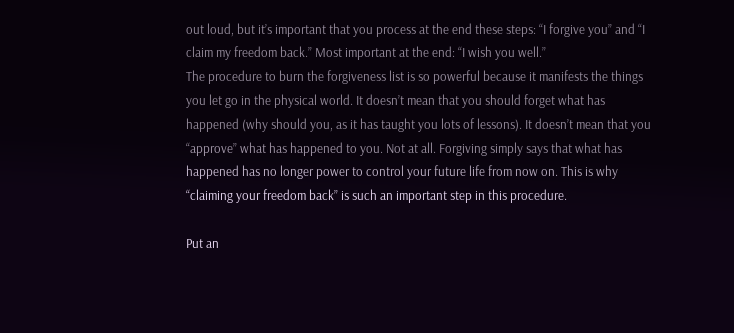out loud, but it’s important that you process at the end these steps: “I forgive you” and “I claim my freedom back.” Most important at the end: “I wish you well.”
The procedure to burn the forgiveness list is so powerful because it manifests the things you let go in the physical world. It doesn’t mean that you should forget what has happened (why should you, as it has taught you lots of lessons). It doesn’t mean that you “approve” what has happened to you. Not at all. Forgiving simply says that what has happened has no longer power to control your future life from now on. This is why “claiming your freedom back” is such an important step in this procedure.

Put an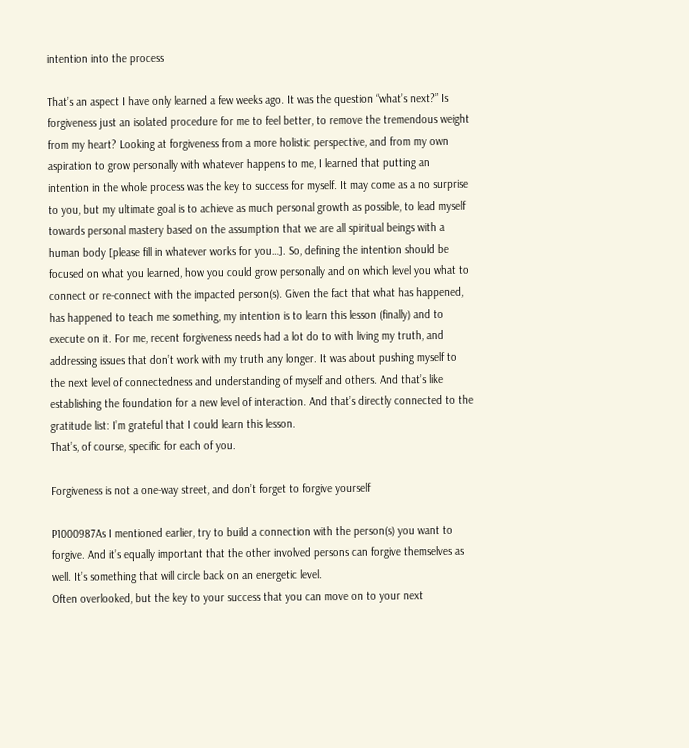intention into the process

That’s an aspect I have only learned a few weeks ago. It was the question “what’s next?” Is forgiveness just an isolated procedure for me to feel better, to remove the tremendous weight from my heart? Looking at forgiveness from a more holistic perspective, and from my own aspiration to grow personally with whatever happens to me, I learned that putting an intention in the whole process was the key to success for myself. It may come as a no surprise to you, but my ultimate goal is to achieve as much personal growth as possible, to lead myself towards personal mastery based on the assumption that we are all spiritual beings with a human body [please fill in whatever works for you…]. So, defining the intention should be focused on what you learned, how you could grow personally and on which level you what to connect or re-connect with the impacted person(s). Given the fact that what has happened, has happened to teach me something, my intention is to learn this lesson (finally) and to execute on it. For me, recent forgiveness needs had a lot do to with living my truth, and addressing issues that don’t work with my truth any longer. It was about pushing myself to the next level of connectedness and understanding of myself and others. And that’s like establishing the foundation for a new level of interaction. And that’s directly connected to the gratitude list: I’m grateful that I could learn this lesson.
That’s, of course, specific for each of you.

Forgiveness is not a one-way street, and don’t forget to forgive yourself

P1000987As I mentioned earlier, try to build a connection with the person(s) you want to forgive. And it’s equally important that the other involved persons can forgive themselves as well. It’s something that will circle back on an energetic level.
Often overlooked, but the key to your success that you can move on to your next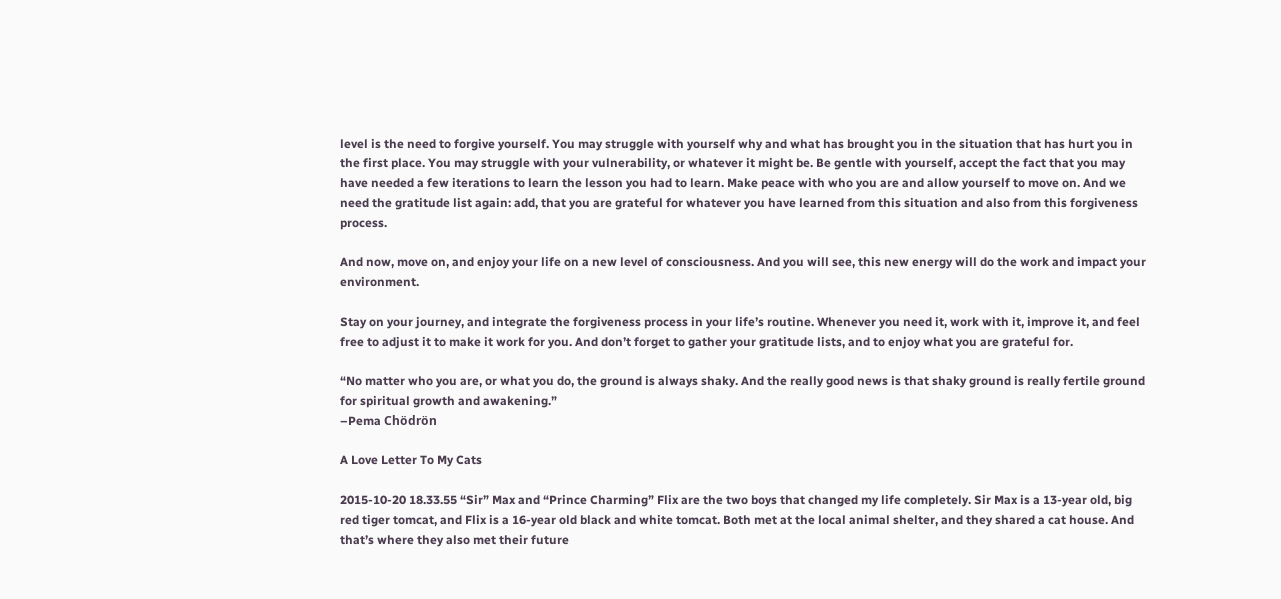level is the need to forgive yourself. You may struggle with yourself why and what has brought you in the situation that has hurt you in the first place. You may struggle with your vulnerability, or whatever it might be. Be gentle with yourself, accept the fact that you may have needed a few iterations to learn the lesson you had to learn. Make peace with who you are and allow yourself to move on. And we need the gratitude list again: add, that you are grateful for whatever you have learned from this situation and also from this forgiveness process.

And now, move on, and enjoy your life on a new level of consciousness. And you will see, this new energy will do the work and impact your environment.

Stay on your journey, and integrate the forgiveness process in your life’s routine. Whenever you need it, work with it, improve it, and feel free to adjust it to make it work for you. And don’t forget to gather your gratitude lists, and to enjoy what you are grateful for.

“No matter who you are, or what you do, the ground is always shaky. And the really good news is that shaky ground is really fertile ground for spiritual growth and awakening.”
–Pema Chödrön

A Love Letter To My Cats

2015-10-20 18.33.55 “Sir” Max and “Prince Charming” Flix are the two boys that changed my life completely. Sir Max is a 13-year old, big red tiger tomcat, and Flix is a 16-year old black and white tomcat. Both met at the local animal shelter, and they shared a cat house. And that’s where they also met their future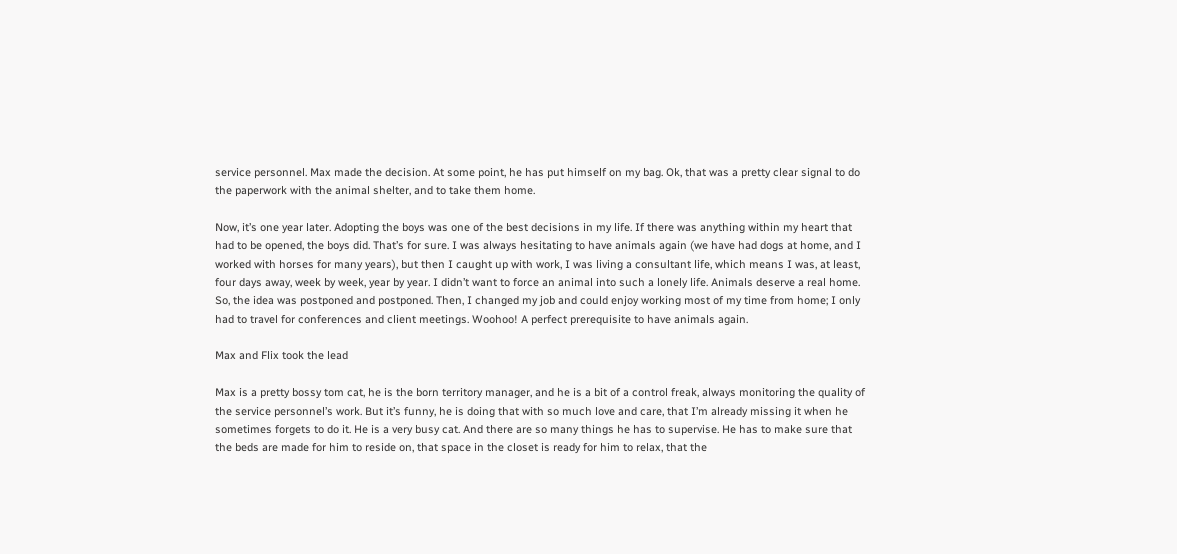service personnel. Max made the decision. At some point, he has put himself on my bag. Ok, that was a pretty clear signal to do the paperwork with the animal shelter, and to take them home.

Now, it’s one year later. Adopting the boys was one of the best decisions in my life. If there was anything within my heart that had to be opened, the boys did. That’s for sure. I was always hesitating to have animals again (we have had dogs at home, and I worked with horses for many years), but then I caught up with work, I was living a consultant life, which means I was, at least, four days away, week by week, year by year. I didn’t want to force an animal into such a lonely life. Animals deserve a real home. So, the idea was postponed and postponed. Then, I changed my job and could enjoy working most of my time from home; I only had to travel for conferences and client meetings. Woohoo! A perfect prerequisite to have animals again.

Max and Flix took the lead

Max is a pretty bossy tom cat, he is the born territory manager, and he is a bit of a control freak, always monitoring the quality of the service personnel’s work. But it’s funny, he is doing that with so much love and care, that I’m already missing it when he sometimes forgets to do it. He is a very busy cat. And there are so many things he has to supervise. He has to make sure that the beds are made for him to reside on, that space in the closet is ready for him to relax, that the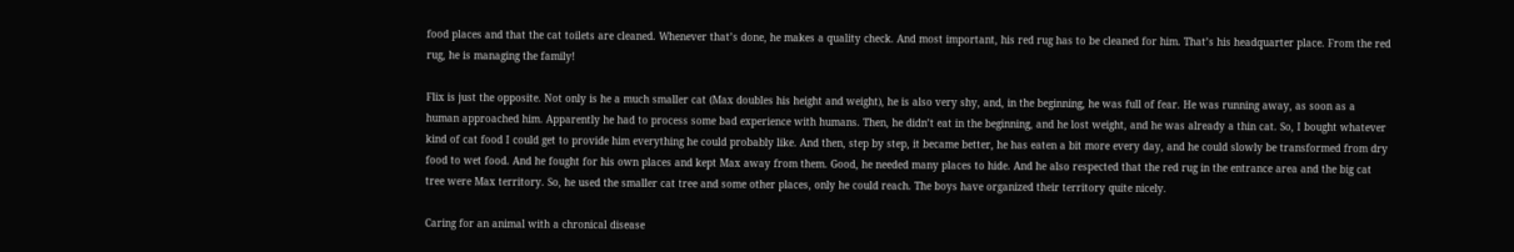food places and that the cat toilets are cleaned. Whenever that’s done, he makes a quality check. And most important, his red rug has to be cleaned for him. That’s his headquarter place. From the red rug, he is managing the family!

Flix is just the opposite. Not only is he a much smaller cat (Max doubles his height and weight), he is also very shy, and, in the beginning, he was full of fear. He was running away, as soon as a human approached him. Apparently he had to process some bad experience with humans. Then, he didn’t eat in the beginning, and he lost weight, and he was already a thin cat. So, I bought whatever kind of cat food I could get to provide him everything he could probably like. And then, step by step, it became better, he has eaten a bit more every day, and he could slowly be transformed from dry food to wet food. And he fought for his own places and kept Max away from them. Good, he needed many places to hide. And he also respected that the red rug in the entrance area and the big cat tree were Max territory. So, he used the smaller cat tree and some other places, only he could reach. The boys have organized their territory quite nicely.

Caring for an animal with a chronical disease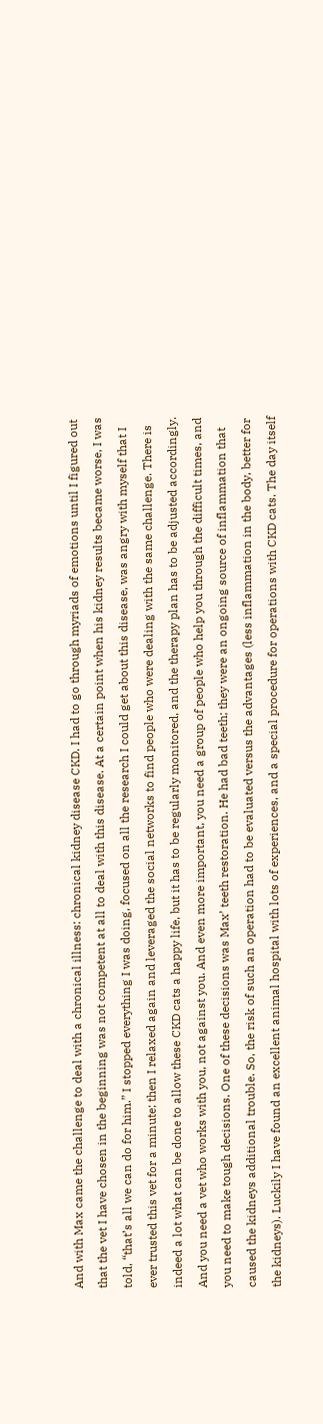And with Max came the challenge to deal with a chronical illness: chronical kidney disease CKD. I had to go through myriads of emotions until I figured out that the vet I have chosen in the beginning was not competent at all to deal with this disease. At a certain point when his kidney results became worse, I was told, “that’s all we can do for him.” I stopped everything I was doing, focused on all the research I could get about this disease, was angry with myself that I ever trusted this vet for a minute; then I relaxed again and leveraged the social networks to find people who were dealing with the same challenge. There is indeed a lot what can be done to allow these CKD cats a happy life, but it has to be regularly monitored, and the therapy plan has to be adjusted accordingly. And you need a vet who works with you, not against you. And even more important, you need a group of people who help you through the difficult times, and you need to make tough decisions. One of these decisions was Max’ teeth restoration. He had bad teeth; they were an ongoing source of inflammation that caused the kidneys additional trouble. So, the risk of such an operation had to be evaluated versus the advantages (less inflammation in the body, better for the kidneys). Luckily I have found an excellent animal hospital with lots of experiences, and a special procedure for operations with CKD cats. The day itself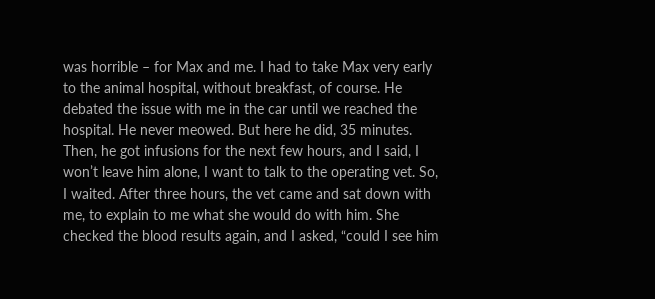was horrible – for Max and me. I had to take Max very early to the animal hospital, without breakfast, of course. He debated the issue with me in the car until we reached the hospital. He never meowed. But here he did, 35 minutes. Then, he got infusions for the next few hours, and I said, I won’t leave him alone, I want to talk to the operating vet. So, I waited. After three hours, the vet came and sat down with me, to explain to me what she would do with him. She checked the blood results again, and I asked, “could I see him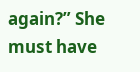again?” She must have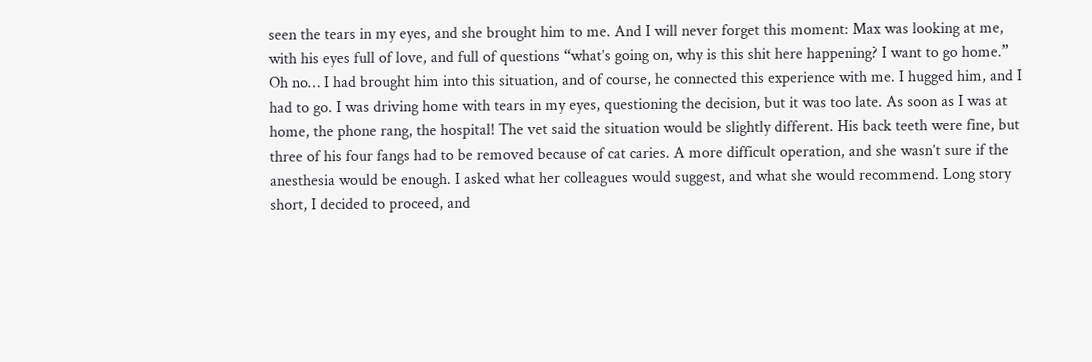seen the tears in my eyes, and she brought him to me. And I will never forget this moment: Max was looking at me, with his eyes full of love, and full of questions “what’s going on, why is this shit here happening? I want to go home.” Oh no… I had brought him into this situation, and of course, he connected this experience with me. I hugged him, and I had to go. I was driving home with tears in my eyes, questioning the decision, but it was too late. As soon as I was at home, the phone rang, the hospital! The vet said the situation would be slightly different. His back teeth were fine, but three of his four fangs had to be removed because of cat caries. A more difficult operation, and she wasn’t sure if the anesthesia would be enough. I asked what her colleagues would suggest, and what she would recommend. Long story short, I decided to proceed, and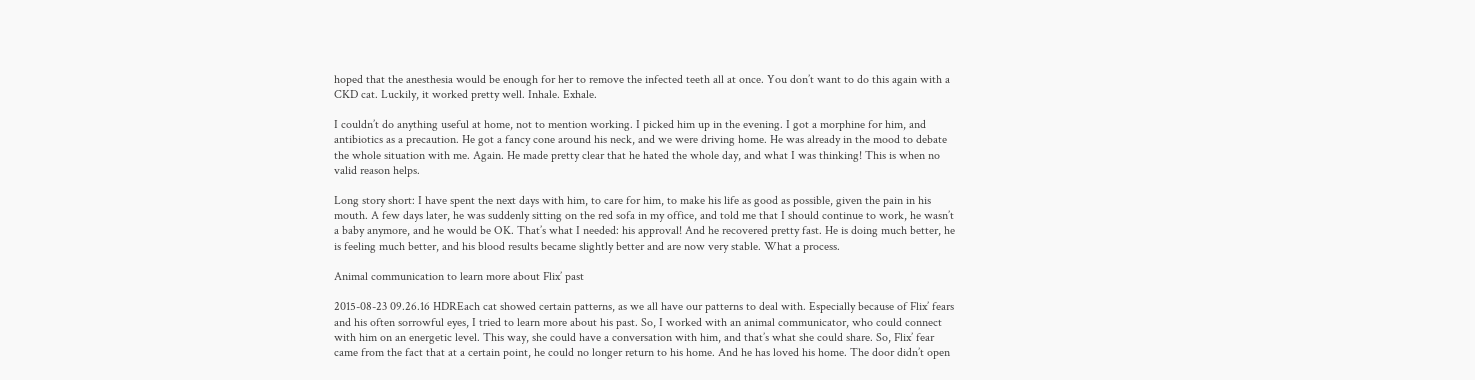hoped that the anesthesia would be enough for her to remove the infected teeth all at once. You don’t want to do this again with a CKD cat. Luckily, it worked pretty well. Inhale. Exhale.

I couldn’t do anything useful at home, not to mention working. I picked him up in the evening. I got a morphine for him, and antibiotics as a precaution. He got a fancy cone around his neck, and we were driving home. He was already in the mood to debate the whole situation with me. Again. He made pretty clear that he hated the whole day, and what I was thinking! This is when no valid reason helps.

Long story short: I have spent the next days with him, to care for him, to make his life as good as possible, given the pain in his mouth. A few days later, he was suddenly sitting on the red sofa in my office, and told me that I should continue to work, he wasn’t a baby anymore, and he would be OK. That’s what I needed: his approval! And he recovered pretty fast. He is doing much better, he is feeling much better, and his blood results became slightly better and are now very stable. What a process.

Animal communication to learn more about Flix’ past

2015-08-23 09.26.16 HDREach cat showed certain patterns, as we all have our patterns to deal with. Especially because of Flix’ fears and his often sorrowful eyes, I tried to learn more about his past. So, I worked with an animal communicator, who could connect with him on an energetic level. This way, she could have a conversation with him, and that’s what she could share. So, Flix’ fear came from the fact that at a certain point, he could no longer return to his home. And he has loved his home. The door didn’t open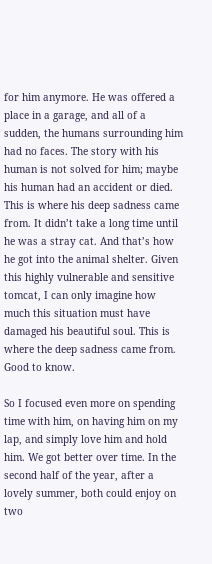for him anymore. He was offered a place in a garage, and all of a sudden, the humans surrounding him had no faces. The story with his human is not solved for him; maybe his human had an accident or died. This is where his deep sadness came from. It didn’t take a long time until he was a stray cat. And that’s how he got into the animal shelter. Given this highly vulnerable and sensitive tomcat, I can only imagine how much this situation must have damaged his beautiful soul. This is where the deep sadness came from. Good to know.

So I focused even more on spending time with him, on having him on my lap, and simply love him and hold him. We got better over time. In the second half of the year, after a lovely summer, both could enjoy on two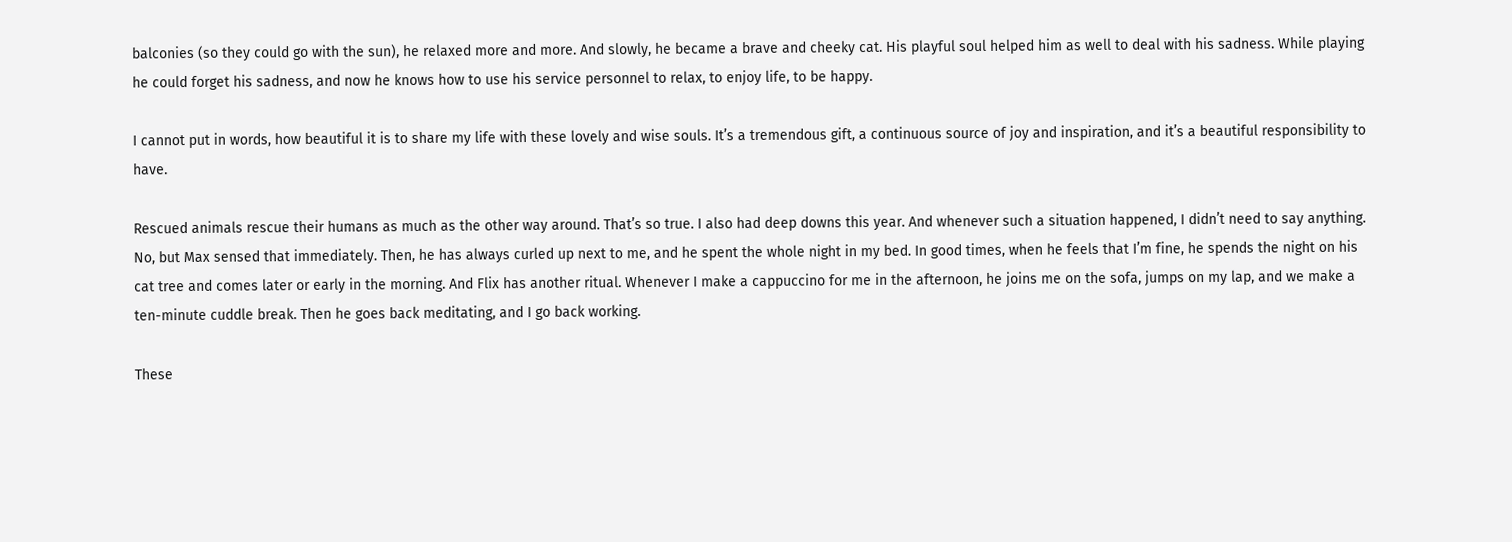balconies (so they could go with the sun), he relaxed more and more. And slowly, he became a brave and cheeky cat. His playful soul helped him as well to deal with his sadness. While playing he could forget his sadness, and now he knows how to use his service personnel to relax, to enjoy life, to be happy.

I cannot put in words, how beautiful it is to share my life with these lovely and wise souls. It’s a tremendous gift, a continuous source of joy and inspiration, and it’s a beautiful responsibility to have.

Rescued animals rescue their humans as much as the other way around. That’s so true. I also had deep downs this year. And whenever such a situation happened, I didn’t need to say anything. No, but Max sensed that immediately. Then, he has always curled up next to me, and he spent the whole night in my bed. In good times, when he feels that I’m fine, he spends the night on his cat tree and comes later or early in the morning. And Flix has another ritual. Whenever I make a cappuccino for me in the afternoon, he joins me on the sofa, jumps on my lap, and we make a ten-minute cuddle break. Then he goes back meditating, and I go back working.

These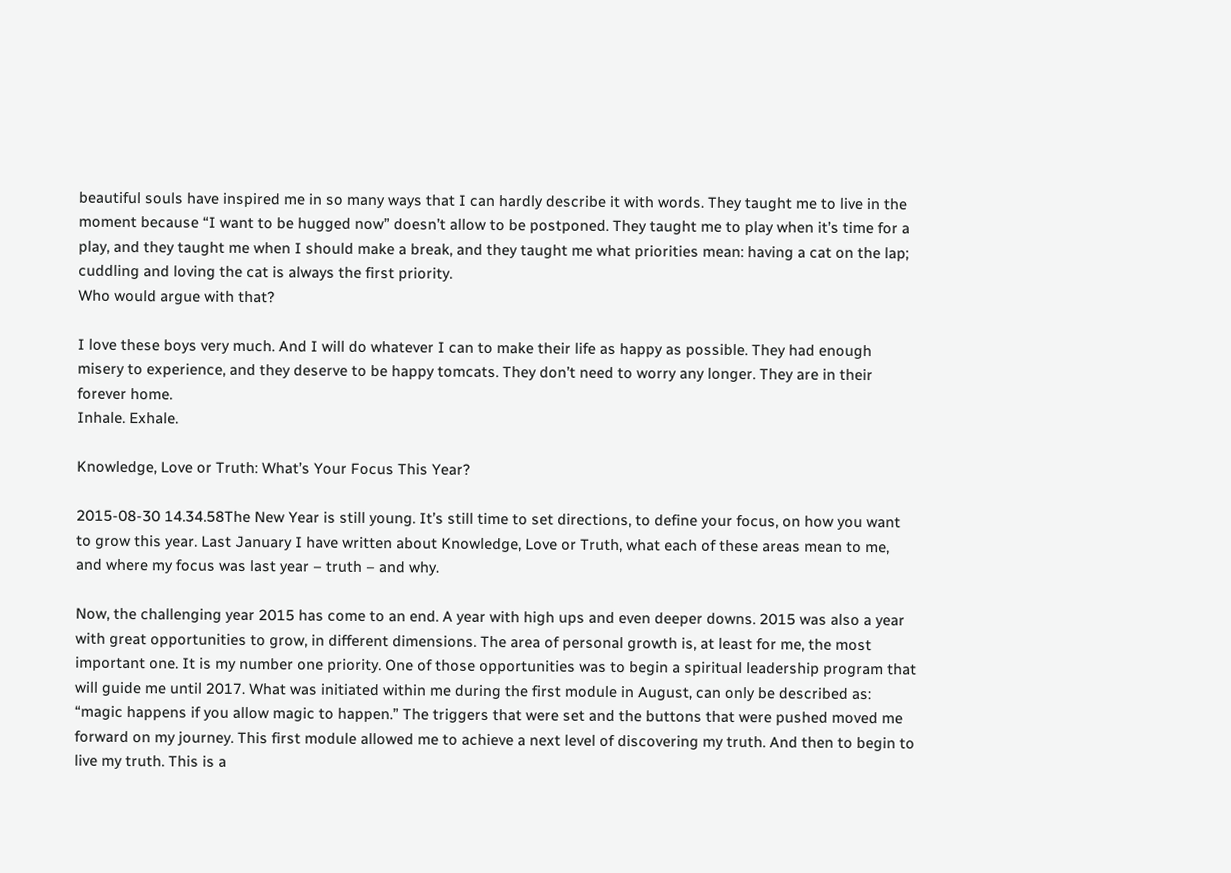beautiful souls have inspired me in so many ways that I can hardly describe it with words. They taught me to live in the moment because “I want to be hugged now” doesn’t allow to be postponed. They taught me to play when it’s time for a play, and they taught me when I should make a break, and they taught me what priorities mean: having a cat on the lap; cuddling and loving the cat is always the first priority.
Who would argue with that?

I love these boys very much. And I will do whatever I can to make their life as happy as possible. They had enough misery to experience, and they deserve to be happy tomcats. They don’t need to worry any longer. They are in their forever home.
Inhale. Exhale.

Knowledge, Love or Truth: What’s Your Focus This Year?

2015-08-30 14.34.58The New Year is still young. It’s still time to set directions, to define your focus, on how you want to grow this year. Last January I have written about Knowledge, Love or Truth, what each of these areas mean to me, and where my focus was last year – truth – and why.

Now, the challenging year 2015 has come to an end. A year with high ups and even deeper downs. 2015 was also a year with great opportunities to grow, in different dimensions. The area of personal growth is, at least for me, the most important one. It is my number one priority. One of those opportunities was to begin a spiritual leadership program that will guide me until 2017. What was initiated within me during the first module in August, can only be described as: “magic happens if you allow magic to happen.” The triggers that were set and the buttons that were pushed moved me forward on my journey. This first module allowed me to achieve a next level of discovering my truth. And then to begin to live my truth. This is a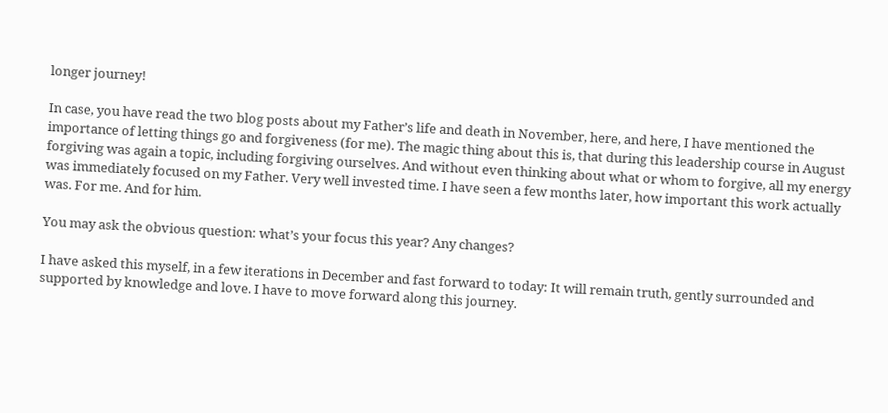longer journey!

In case, you have read the two blog posts about my Father’s life and death in November, here, and here, I have mentioned the importance of letting things go and forgiveness (for me). The magic thing about this is, that during this leadership course in August forgiving was again a topic, including forgiving ourselves. And without even thinking about what or whom to forgive, all my energy was immediately focused on my Father. Very well invested time. I have seen a few months later, how important this work actually was. For me. And for him.

You may ask the obvious question: what’s your focus this year? Any changes?

I have asked this myself, in a few iterations in December and fast forward to today: It will remain truth, gently surrounded and supported by knowledge and love. I have to move forward along this journey.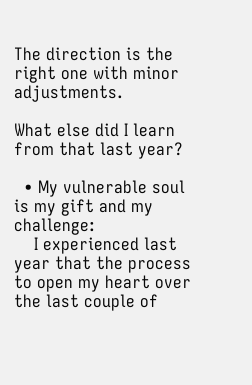The direction is the right one with minor adjustments.

What else did I learn from that last year?

  • My vulnerable soul is my gift and my challenge:
    I experienced last year that the process to open my heart over the last couple of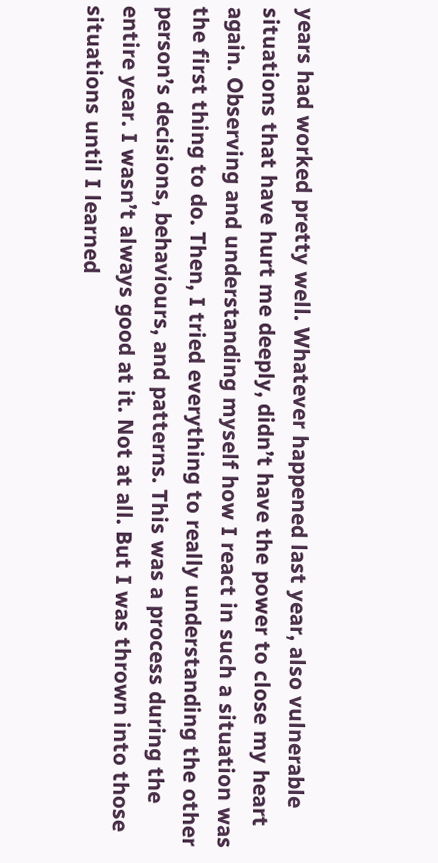years had worked pretty well. Whatever happened last year, also vulnerable situations that have hurt me deeply, didn’t have the power to close my heart again. Observing and understanding myself how I react in such a situation was the first thing to do. Then, I tried everything to really understanding the other person’s decisions, behaviours, and patterns. This was a process during the entire year. I wasn’t always good at it. Not at all. But I was thrown into those situations until I learned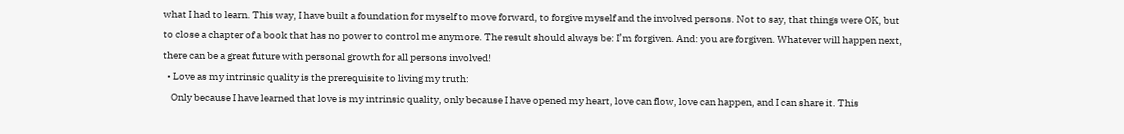what I had to learn. This way, I have built a foundation for myself to move forward, to forgive myself and the involved persons. Not to say, that things were OK, but to close a chapter of a book that has no power to control me anymore. The result should always be: I’m forgiven. And: you are forgiven. Whatever will happen next, there can be a great future with personal growth for all persons involved!
  • Love as my intrinsic quality is the prerequisite to living my truth:
    Only because I have learned that love is my intrinsic quality, only because I have opened my heart, love can flow, love can happen, and I can share it. This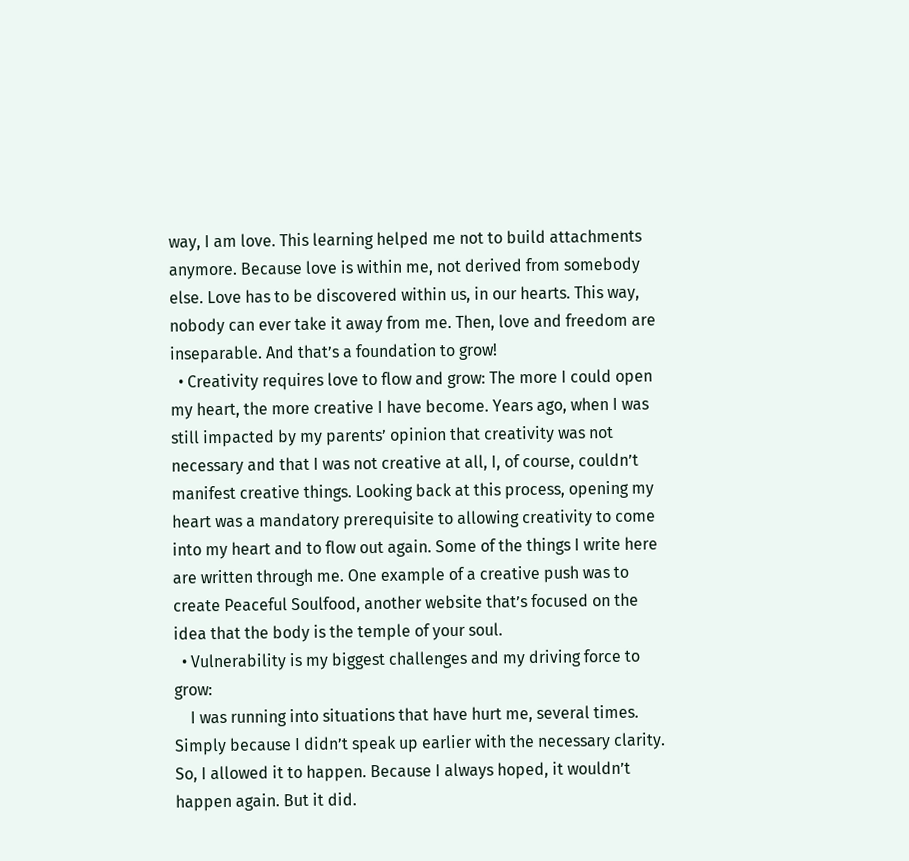way, I am love. This learning helped me not to build attachments anymore. Because love is within me, not derived from somebody else. Love has to be discovered within us, in our hearts. This way, nobody can ever take it away from me. Then, love and freedom are inseparable. And that’s a foundation to grow!
  • Creativity requires love to flow and grow: The more I could open my heart, the more creative I have become. Years ago, when I was still impacted by my parents’ opinion that creativity was not necessary and that I was not creative at all, I, of course, couldn’t manifest creative things. Looking back at this process, opening my heart was a mandatory prerequisite to allowing creativity to come into my heart and to flow out again. Some of the things I write here are written through me. One example of a creative push was to create Peaceful Soulfood, another website that’s focused on the idea that the body is the temple of your soul.
  • Vulnerability is my biggest challenges and my driving force to grow:
    I was running into situations that have hurt me, several times. Simply because I didn’t speak up earlier with the necessary clarity. So, I allowed it to happen. Because I always hoped, it wouldn’t happen again. But it did.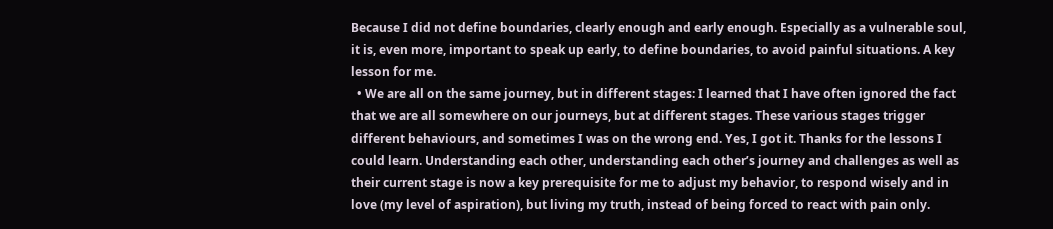Because I did not define boundaries, clearly enough and early enough. Especially as a vulnerable soul, it is, even more, important to speak up early, to define boundaries, to avoid painful situations. A key lesson for me.
  • We are all on the same journey, but in different stages: I learned that I have often ignored the fact that we are all somewhere on our journeys, but at different stages. These various stages trigger different behaviours, and sometimes I was on the wrong end. Yes, I got it. Thanks for the lessons I could learn. Understanding each other, understanding each other’s journey and challenges as well as their current stage is now a key prerequisite for me to adjust my behavior, to respond wisely and in love (my level of aspiration), but living my truth, instead of being forced to react with pain only.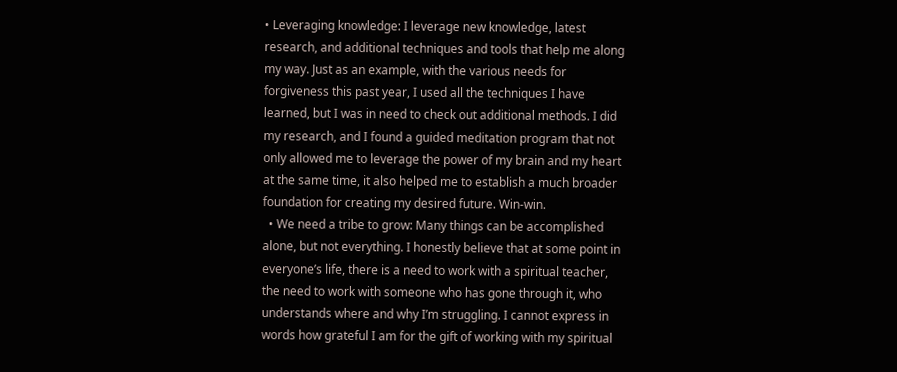• Leveraging knowledge: I leverage new knowledge, latest research, and additional techniques and tools that help me along my way. Just as an example, with the various needs for forgiveness this past year, I used all the techniques I have learned, but I was in need to check out additional methods. I did my research, and I found a guided meditation program that not only allowed me to leverage the power of my brain and my heart at the same time, it also helped me to establish a much broader foundation for creating my desired future. Win-win.
  • We need a tribe to grow: Many things can be accomplished alone, but not everything. I honestly believe that at some point in everyone’s life, there is a need to work with a spiritual teacher, the need to work with someone who has gone through it, who understands where and why I’m struggling. I cannot express in words how grateful I am for the gift of working with my spiritual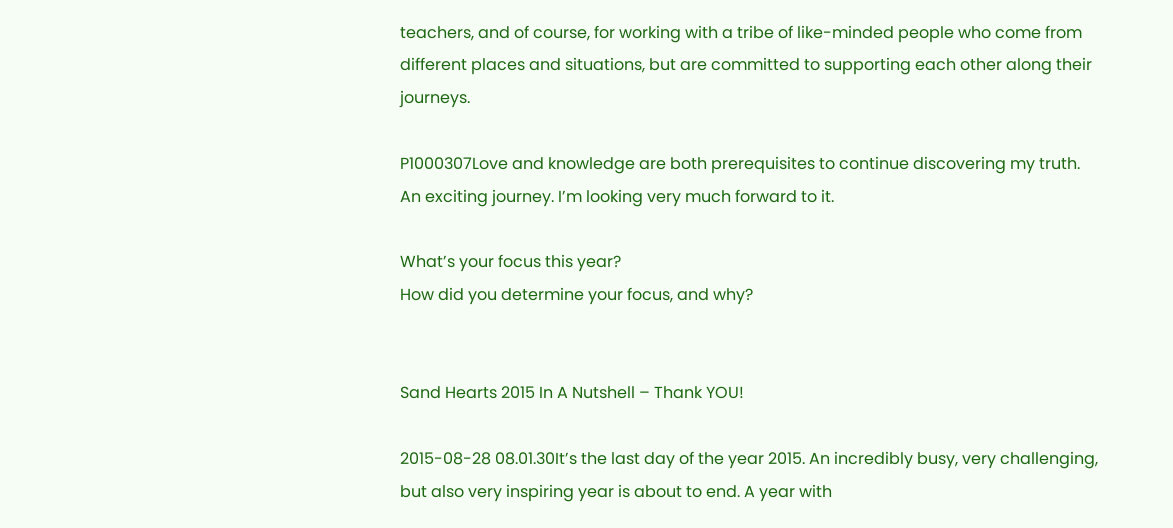teachers, and of course, for working with a tribe of like-minded people who come from different places and situations, but are committed to supporting each other along their journeys.

P1000307Love and knowledge are both prerequisites to continue discovering my truth.
An exciting journey. I’m looking very much forward to it.

What’s your focus this year?
How did you determine your focus, and why?


Sand Hearts 2015 In A Nutshell – Thank YOU!

2015-08-28 08.01.30It’s the last day of the year 2015. An incredibly busy, very challenging, but also very inspiring year is about to end. A year with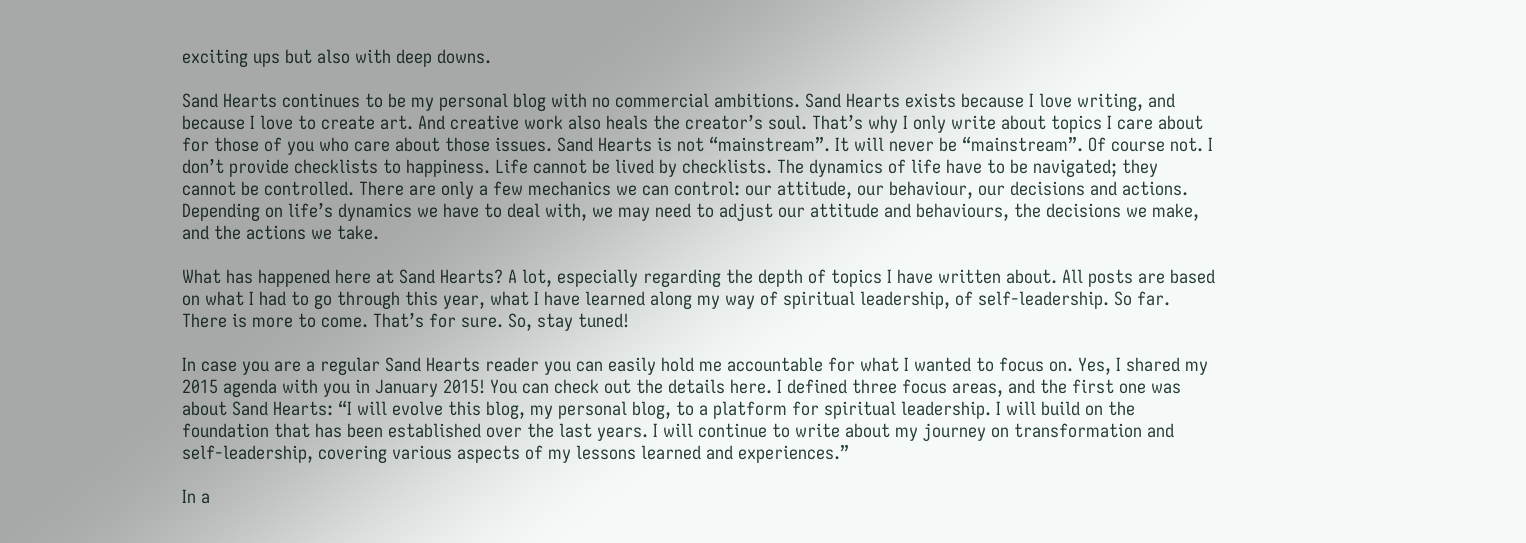exciting ups but also with deep downs.

Sand Hearts continues to be my personal blog with no commercial ambitions. Sand Hearts exists because I love writing, and because I love to create art. And creative work also heals the creator’s soul. That’s why I only write about topics I care about for those of you who care about those issues. Sand Hearts is not “mainstream”. It will never be “mainstream”. Of course not. I don’t provide checklists to happiness. Life cannot be lived by checklists. The dynamics of life have to be navigated; they cannot be controlled. There are only a few mechanics we can control: our attitude, our behaviour, our decisions and actions. Depending on life’s dynamics we have to deal with, we may need to adjust our attitude and behaviours, the decisions we make, and the actions we take.

What has happened here at Sand Hearts? A lot, especially regarding the depth of topics I have written about. All posts are based on what I had to go through this year, what I have learned along my way of spiritual leadership, of self-leadership. So far. There is more to come. That’s for sure. So, stay tuned!

In case you are a regular Sand Hearts reader you can easily hold me accountable for what I wanted to focus on. Yes, I shared my 2015 agenda with you in January 2015! You can check out the details here. I defined three focus areas, and the first one was about Sand Hearts: “I will evolve this blog, my personal blog, to a platform for spiritual leadership. I will build on the foundation that has been established over the last years. I will continue to write about my journey on transformation and self-leadership, covering various aspects of my lessons learned and experiences.”

In a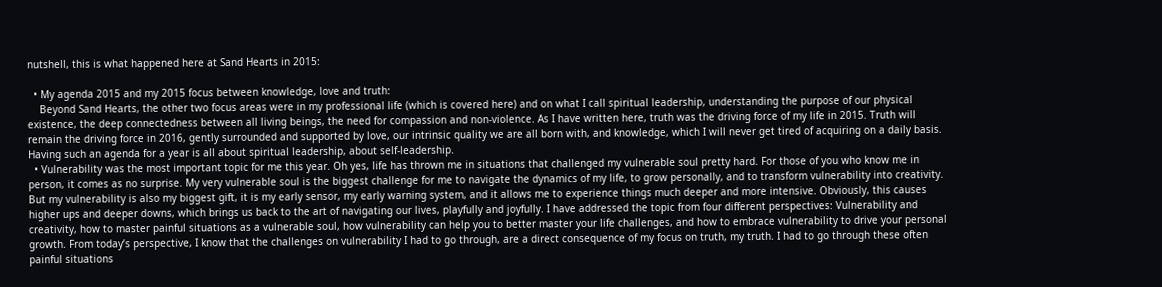nutshell, this is what happened here at Sand Hearts in 2015:

  • My agenda 2015 and my 2015 focus between knowledge, love and truth:
    Beyond Sand Hearts, the other two focus areas were in my professional life (which is covered here) and on what I call spiritual leadership, understanding the purpose of our physical existence, the deep connectedness between all living beings, the need for compassion and non-violence. As I have written here, truth was the driving force of my life in 2015. Truth will remain the driving force in 2016, gently surrounded and supported by love, our intrinsic quality we are all born with, and knowledge, which I will never get tired of acquiring on a daily basis. Having such an agenda for a year is all about spiritual leadership, about self-leadership.
  • Vulnerability was the most important topic for me this year. Oh yes, life has thrown me in situations that challenged my vulnerable soul pretty hard. For those of you who know me in person, it comes as no surprise. My very vulnerable soul is the biggest challenge for me to navigate the dynamics of my life, to grow personally, and to transform vulnerability into creativity. But my vulnerability is also my biggest gift, it is my early sensor, my early warning system, and it allows me to experience things much deeper and more intensive. Obviously, this causes higher ups and deeper downs, which brings us back to the art of navigating our lives, playfully and joyfully. I have addressed the topic from four different perspectives: Vulnerability and creativity, how to master painful situations as a vulnerable soul, how vulnerability can help you to better master your life challenges, and how to embrace vulnerability to drive your personal growth. From today’s perspective, I know that the challenges on vulnerability I had to go through, are a direct consequence of my focus on truth, my truth. I had to go through these often painful situations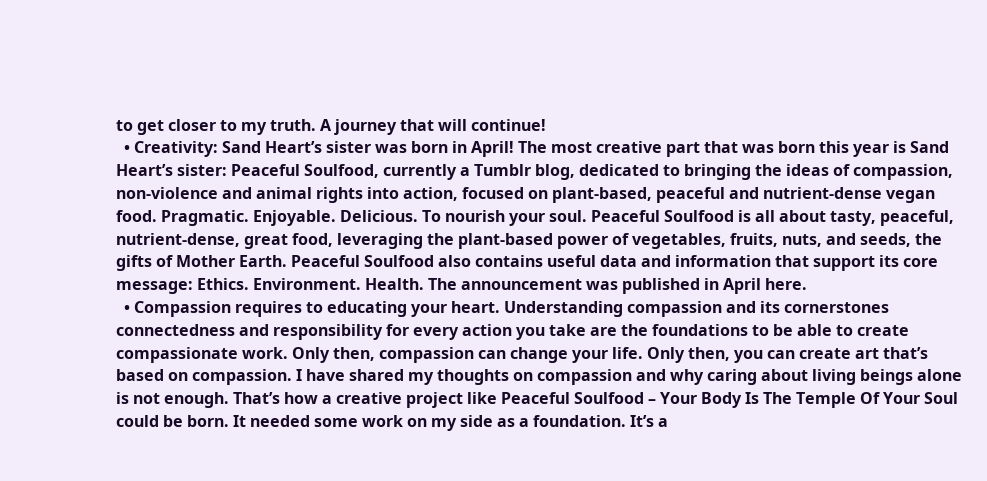to get closer to my truth. A journey that will continue!
  • Creativity: Sand Heart’s sister was born in April! The most creative part that was born this year is Sand Heart’s sister: Peaceful Soulfood, currently a Tumblr blog, dedicated to bringing the ideas of compassion, non-violence and animal rights into action, focused on plant-based, peaceful and nutrient-dense vegan food. Pragmatic. Enjoyable. Delicious. To nourish your soul. Peaceful Soulfood is all about tasty, peaceful, nutrient-dense, great food, leveraging the plant-based power of vegetables, fruits, nuts, and seeds, the gifts of Mother Earth. Peaceful Soulfood also contains useful data and information that support its core message: Ethics. Environment. Health. The announcement was published in April here.
  • Compassion requires to educating your heart. Understanding compassion and its cornerstones connectedness and responsibility for every action you take are the foundations to be able to create compassionate work. Only then, compassion can change your life. Only then, you can create art that’s based on compassion. I have shared my thoughts on compassion and why caring about living beings alone is not enough. That’s how a creative project like Peaceful Soulfood – Your Body Is The Temple Of Your Soul could be born. It needed some work on my side as a foundation. It’s a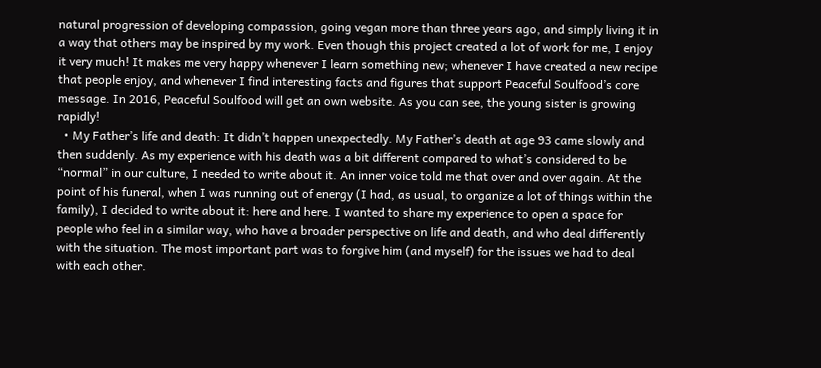natural progression of developing compassion, going vegan more than three years ago, and simply living it in a way that others may be inspired by my work. Even though this project created a lot of work for me, I enjoy it very much! It makes me very happy whenever I learn something new; whenever I have created a new recipe that people enjoy, and whenever I find interesting facts and figures that support Peaceful Soulfood’s core message. In 2016, Peaceful Soulfood will get an own website. As you can see, the young sister is growing rapidly!
  • My Father’s life and death: It didn’t happen unexpectedly. My Father’s death at age 93 came slowly and then suddenly. As my experience with his death was a bit different compared to what’s considered to be “normal” in our culture, I needed to write about it. An inner voice told me that over and over again. At the point of his funeral, when I was running out of energy (I had, as usual, to organize a lot of things within the family), I decided to write about it: here and here. I wanted to share my experience to open a space for people who feel in a similar way, who have a broader perspective on life and death, and who deal differently with the situation. The most important part was to forgive him (and myself) for the issues we had to deal with each other.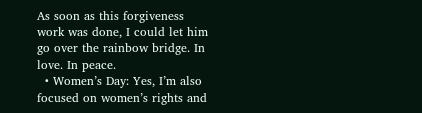As soon as this forgiveness work was done, I could let him go over the rainbow bridge. In love. In peace.
  • Women’s Day: Yes, I’m also focused on women’s rights and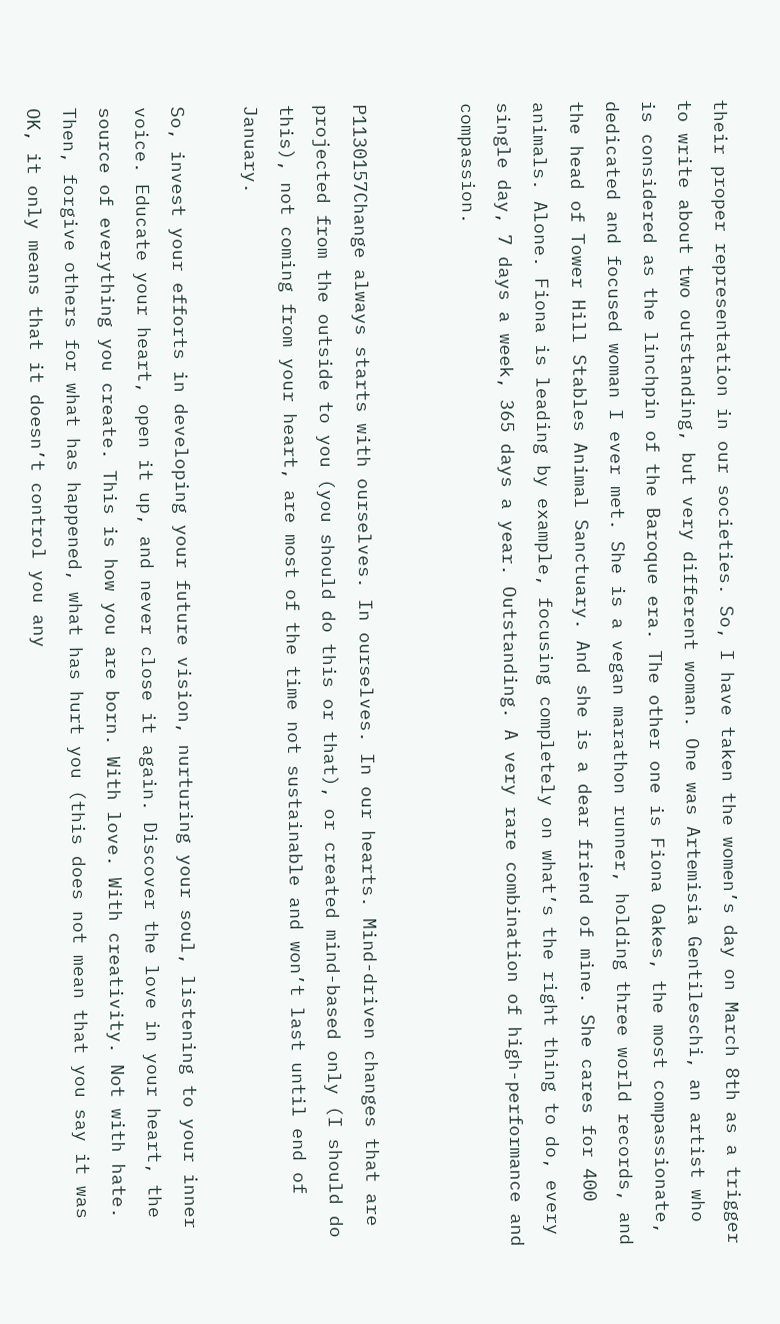their proper representation in our societies. So, I have taken the women’s day on March 8th as a trigger to write about two outstanding, but very different woman. One was Artemisia Gentileschi, an artist who is considered as the linchpin of the Baroque era. The other one is Fiona Oakes, the most compassionate, dedicated and focused woman I ever met. She is a vegan marathon runner, holding three world records, and the head of Tower Hill Stables Animal Sanctuary. And she is a dear friend of mine. She cares for 400 animals. Alone. Fiona is leading by example, focusing completely on what’s the right thing to do, every single day, 7 days a week, 365 days a year. Outstanding. A very rare combination of high-performance and compassion.


P1130157Change always starts with ourselves. In ourselves. In our hearts. Mind-driven changes that are projected from the outside to you (you should do this or that), or created mind-based only (I should do this), not coming from your heart, are most of the time not sustainable and won’t last until end of January.

So, invest your efforts in developing your future vision, nurturing your soul, listening to your inner voice. Educate your heart, open it up, and never close it again. Discover the love in your heart, the source of everything you create. This is how you are born. With love. With creativity. Not with hate. Then, forgive others for what has happened, what has hurt you (this does not mean that you say it was OK, it only means that it doesn’t control you any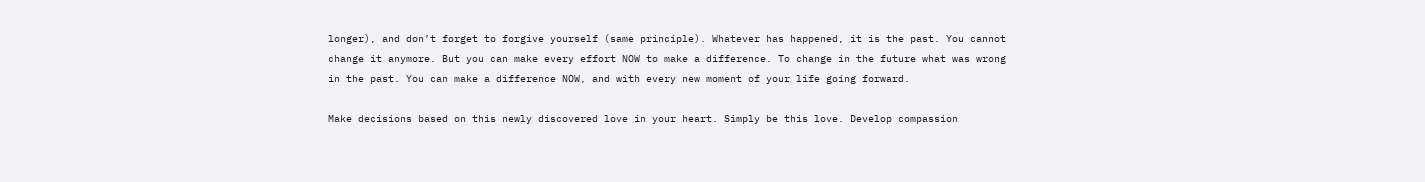longer), and don’t forget to forgive yourself (same principle). Whatever has happened, it is the past. You cannot change it anymore. But you can make every effort NOW to make a difference. To change in the future what was wrong in the past. You can make a difference NOW, and with every new moment of your life going forward.

Make decisions based on this newly discovered love in your heart. Simply be this love. Develop compassion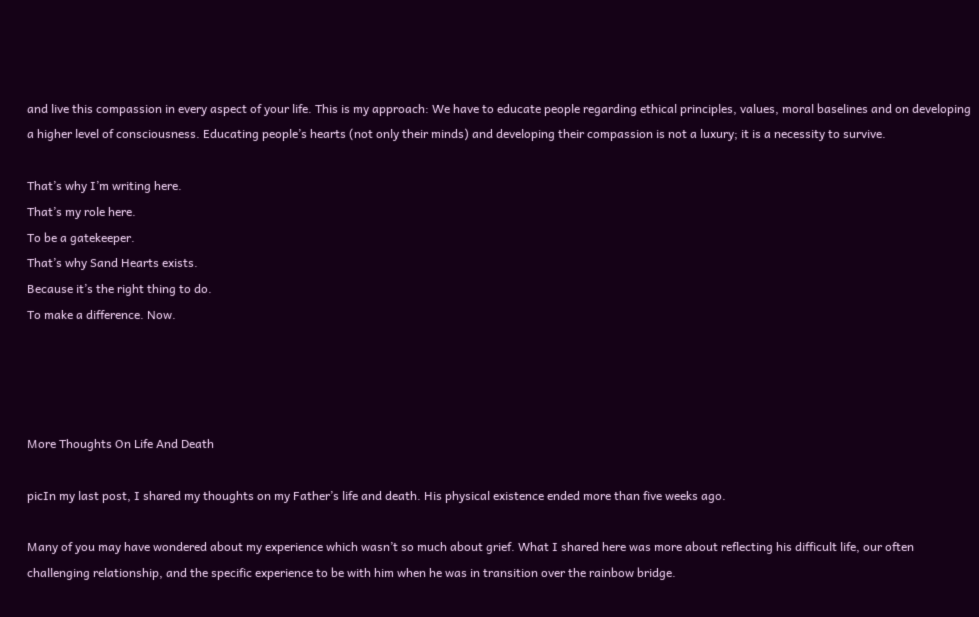and live this compassion in every aspect of your life. This is my approach: We have to educate people regarding ethical principles, values, moral baselines and on developing a higher level of consciousness. Educating people’s hearts (not only their minds) and developing their compassion is not a luxury; it is a necessity to survive.

That’s why I’m writing here.
That’s my role here.
To be a gatekeeper.
That’s why Sand Hearts exists.
Because it’s the right thing to do.
To make a difference. Now.




More Thoughts On Life And Death

picIn my last post, I shared my thoughts on my Father’s life and death. His physical existence ended more than five weeks ago.

Many of you may have wondered about my experience which wasn’t so much about grief. What I shared here was more about reflecting his difficult life, our often challenging relationship, and the specific experience to be with him when he was in transition over the rainbow bridge.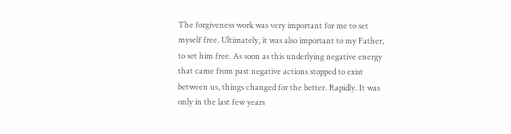The forgiveness work was very important for me to set myself free. Ultimately, it was also important to my Father, to set him free. As soon as this underlying negative energy that came from past negative actions stopped to exist between us, things changed for the better. Rapidly. It was only in the last few years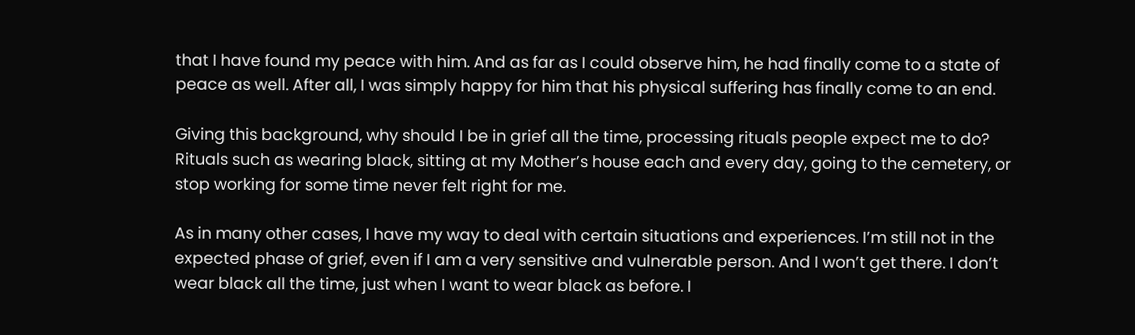that I have found my peace with him. And as far as I could observe him, he had finally come to a state of peace as well. After all, I was simply happy for him that his physical suffering has finally come to an end.

Giving this background, why should I be in grief all the time, processing rituals people expect me to do? Rituals such as wearing black, sitting at my Mother’s house each and every day, going to the cemetery, or stop working for some time never felt right for me.

As in many other cases, I have my way to deal with certain situations and experiences. I’m still not in the expected phase of grief, even if I am a very sensitive and vulnerable person. And I won’t get there. I don’t wear black all the time, just when I want to wear black as before. I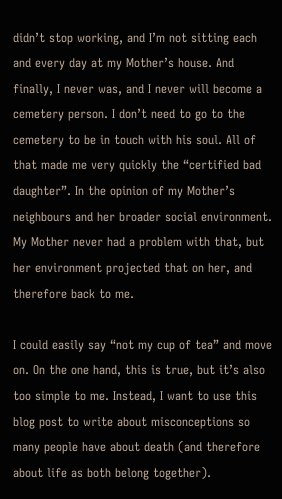didn’t stop working, and I’m not sitting each and every day at my Mother’s house. And finally, I never was, and I never will become a cemetery person. I don’t need to go to the cemetery to be in touch with his soul. All of that made me very quickly the “certified bad daughter”. In the opinion of my Mother’s neighbours and her broader social environment. My Mother never had a problem with that, but her environment projected that on her, and therefore back to me.

I could easily say “not my cup of tea” and move on. On the one hand, this is true, but it’s also too simple to me. Instead, I want to use this blog post to write about misconceptions so many people have about death (and therefore about life as both belong together).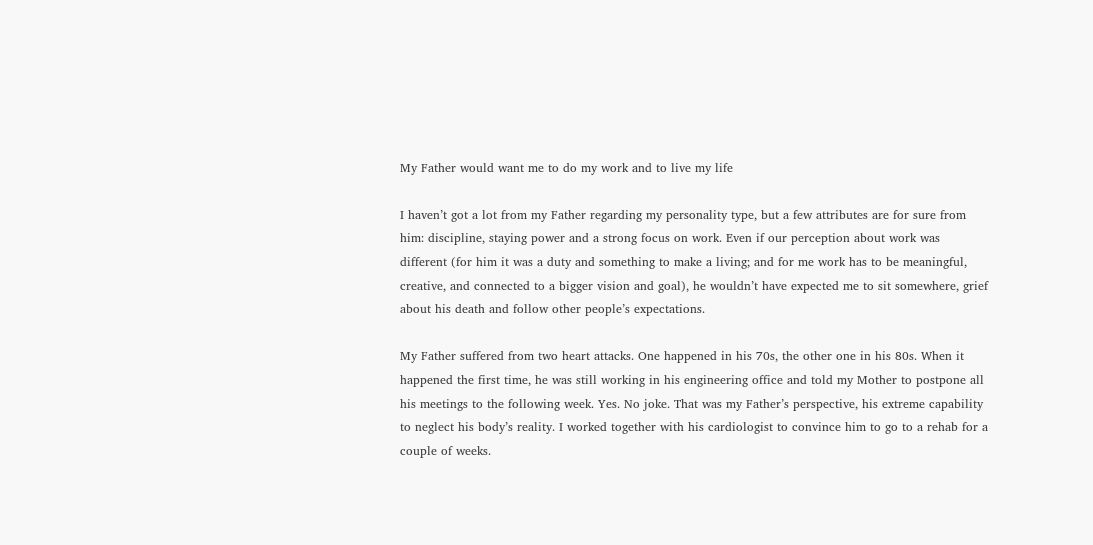My Father would want me to do my work and to live my life

I haven’t got a lot from my Father regarding my personality type, but a few attributes are for sure from him: discipline, staying power and a strong focus on work. Even if our perception about work was different (for him it was a duty and something to make a living; and for me work has to be meaningful, creative, and connected to a bigger vision and goal), he wouldn’t have expected me to sit somewhere, grief about his death and follow other people’s expectations.

My Father suffered from two heart attacks. One happened in his 70s, the other one in his 80s. When it happened the first time, he was still working in his engineering office and told my Mother to postpone all his meetings to the following week. Yes. No joke. That was my Father’s perspective, his extreme capability to neglect his body’s reality. I worked together with his cardiologist to convince him to go to a rehab for a couple of weeks.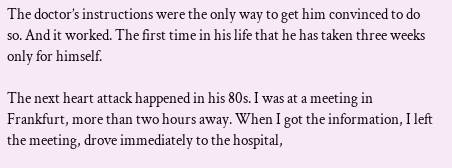The doctor’s instructions were the only way to get him convinced to do so. And it worked. The first time in his life that he has taken three weeks only for himself.

The next heart attack happened in his 80s. I was at a meeting in Frankfurt, more than two hours away. When I got the information, I left the meeting, drove immediately to the hospital,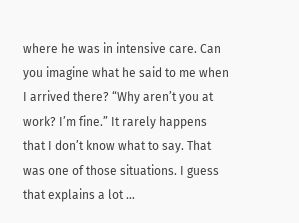where he was in intensive care. Can you imagine what he said to me when I arrived there? “Why aren’t you at work? I’m fine.” It rarely happens that I don’t know what to say. That was one of those situations. I guess that explains a lot …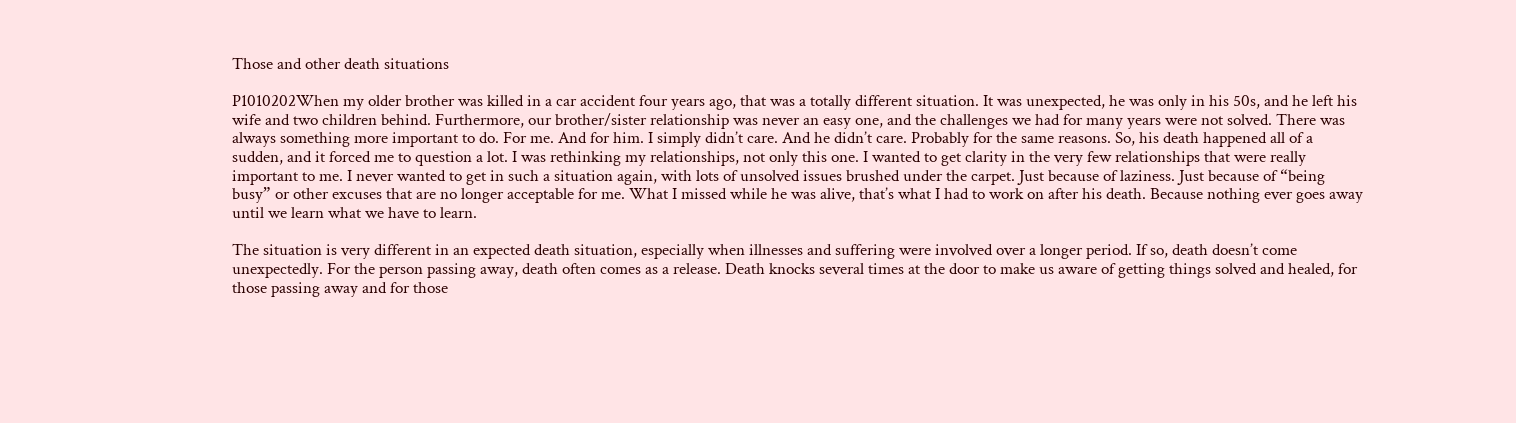Those and other death situations

P1010202When my older brother was killed in a car accident four years ago, that was a totally different situation. It was unexpected, he was only in his 50s, and he left his wife and two children behind. Furthermore, our brother/sister relationship was never an easy one, and the challenges we had for many years were not solved. There was always something more important to do. For me. And for him. I simply didn’t care. And he didn’t care. Probably for the same reasons. So, his death happened all of a sudden, and it forced me to question a lot. I was rethinking my relationships, not only this one. I wanted to get clarity in the very few relationships that were really important to me. I never wanted to get in such a situation again, with lots of unsolved issues brushed under the carpet. Just because of laziness. Just because of “being busy” or other excuses that are no longer acceptable for me. What I missed while he was alive, that’s what I had to work on after his death. Because nothing ever goes away until we learn what we have to learn.

The situation is very different in an expected death situation, especially when illnesses and suffering were involved over a longer period. If so, death doesn’t come unexpectedly. For the person passing away, death often comes as a release. Death knocks several times at the door to make us aware of getting things solved and healed, for those passing away and for those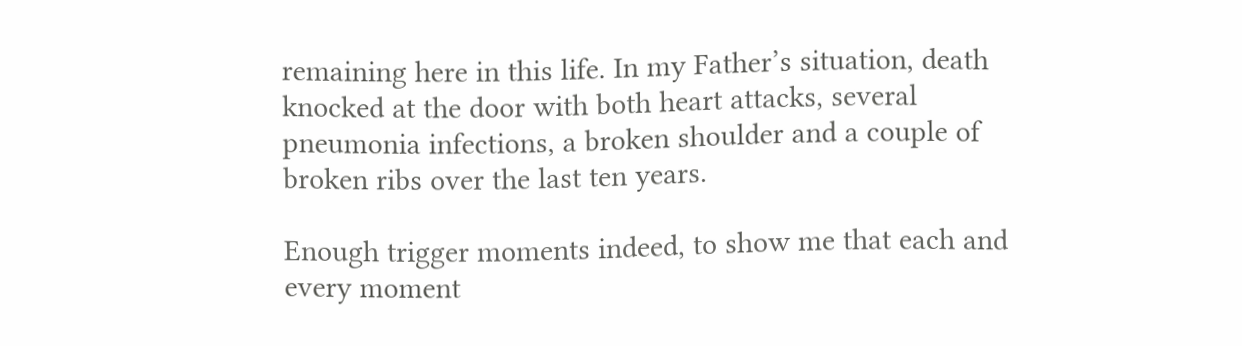remaining here in this life. In my Father’s situation, death knocked at the door with both heart attacks, several pneumonia infections, a broken shoulder and a couple of broken ribs over the last ten years.

Enough trigger moments indeed, to show me that each and every moment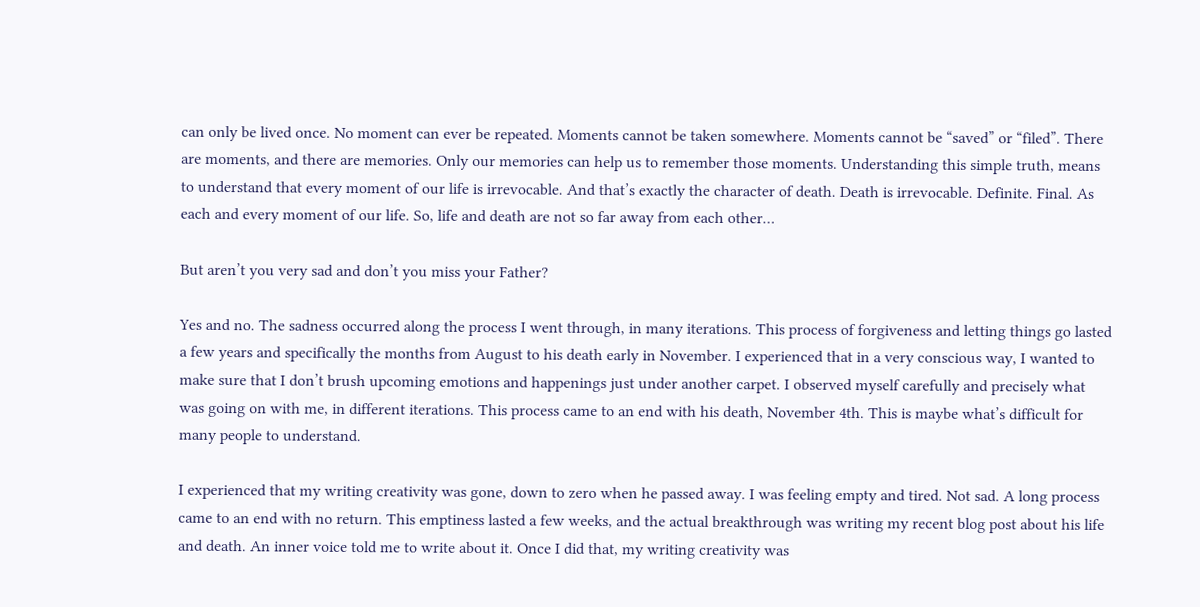can only be lived once. No moment can ever be repeated. Moments cannot be taken somewhere. Moments cannot be “saved” or “filed”. There are moments, and there are memories. Only our memories can help us to remember those moments. Understanding this simple truth, means to understand that every moment of our life is irrevocable. And that’s exactly the character of death. Death is irrevocable. Definite. Final. As each and every moment of our life. So, life and death are not so far away from each other…

But aren’t you very sad and don’t you miss your Father?

Yes and no. The sadness occurred along the process I went through, in many iterations. This process of forgiveness and letting things go lasted a few years and specifically the months from August to his death early in November. I experienced that in a very conscious way, I wanted to make sure that I don’t brush upcoming emotions and happenings just under another carpet. I observed myself carefully and precisely what was going on with me, in different iterations. This process came to an end with his death, November 4th. This is maybe what’s difficult for many people to understand.

I experienced that my writing creativity was gone, down to zero when he passed away. I was feeling empty and tired. Not sad. A long process came to an end with no return. This emptiness lasted a few weeks, and the actual breakthrough was writing my recent blog post about his life and death. An inner voice told me to write about it. Once I did that, my writing creativity was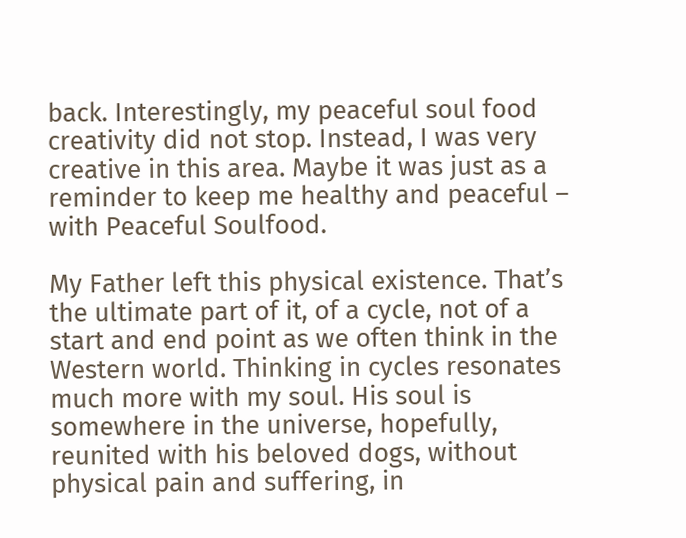back. Interestingly, my peaceful soul food creativity did not stop. Instead, I was very creative in this area. Maybe it was just as a reminder to keep me healthy and peaceful – with Peaceful Soulfood.

My Father left this physical existence. That’s the ultimate part of it, of a cycle, not of a start and end point as we often think in the Western world. Thinking in cycles resonates much more with my soul. His soul is somewhere in the universe, hopefully, reunited with his beloved dogs, without physical pain and suffering, in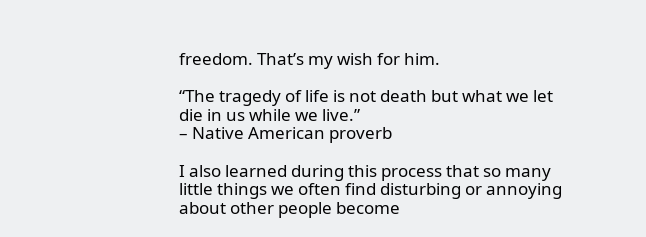freedom. That’s my wish for him.

“The tragedy of life is not death but what we let die in us while we live.”
– Native American proverb

I also learned during this process that so many little things we often find disturbing or annoying about other people become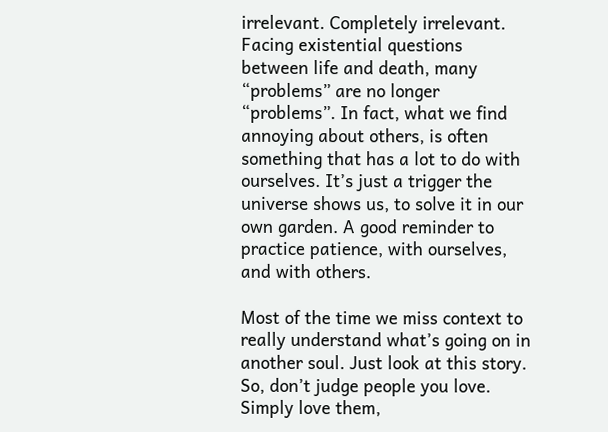irrelevant. Completely irrelevant. Facing existential questions between life and death, many “problems” are no longer “problems”. In fact, what we find annoying about others, is often something that has a lot to do with ourselves. It’s just a trigger the universe shows us, to solve it in our own garden. A good reminder to practice patience, with ourselves, and with others.

Most of the time we miss context to really understand what’s going on in another soul. Just look at this story. So, don’t judge people you love. Simply love them,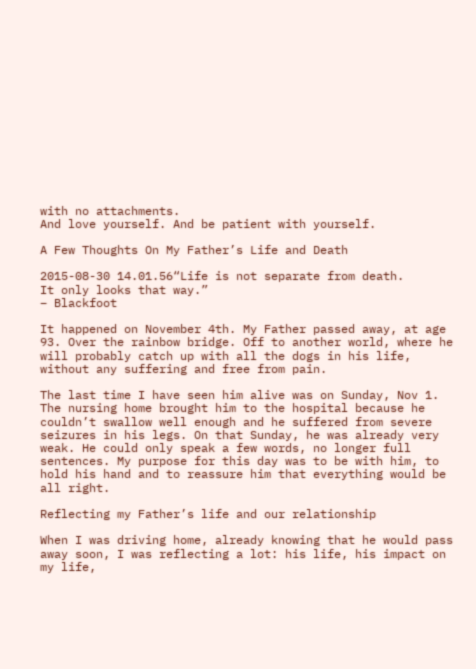with no attachments.
And love yourself. And be patient with yourself.

A Few Thoughts On My Father’s Life and Death

2015-08-30 14.01.56“Life is not separate from death.
It only looks that way.”
– Blackfoot

It happened on November 4th. My Father passed away, at age 93. Over the rainbow bridge. Off to another world, where he will probably catch up with all the dogs in his life, without any suffering and free from pain.

The last time I have seen him alive was on Sunday, Nov 1. The nursing home brought him to the hospital because he couldn’t swallow well enough and he suffered from severe seizures in his legs. On that Sunday, he was already very weak. He could only speak a few words, no longer full sentences. My purpose for this day was to be with him, to hold his hand and to reassure him that everything would be all right.

Reflecting my Father’s life and our relationship

When I was driving home, already knowing that he would pass away soon, I was reflecting a lot: his life, his impact on my life,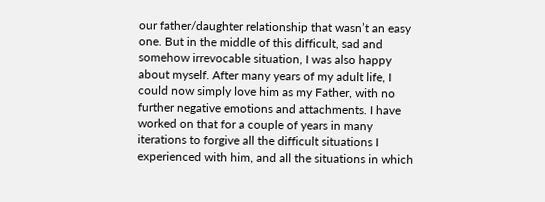our father/daughter relationship that wasn’t an easy one. But in the middle of this difficult, sad and somehow irrevocable situation, I was also happy about myself. After many years of my adult life, I could now simply love him as my Father, with no further negative emotions and attachments. I have worked on that for a couple of years in many iterations to forgive all the difficult situations I experienced with him, and all the situations in which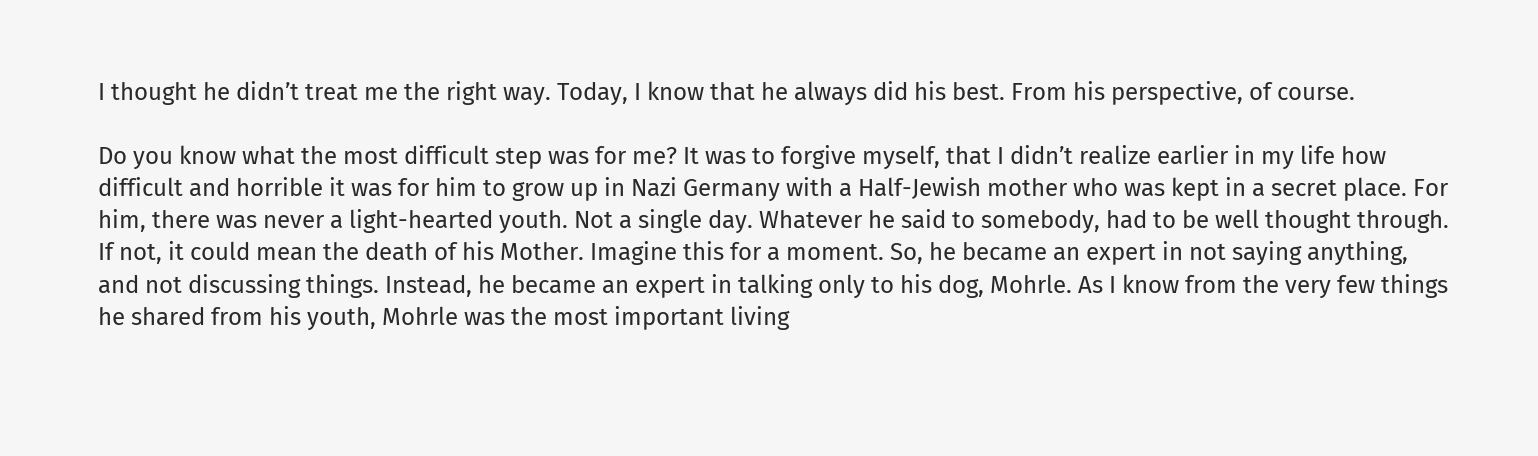I thought he didn’t treat me the right way. Today, I know that he always did his best. From his perspective, of course.

Do you know what the most difficult step was for me? It was to forgive myself, that I didn’t realize earlier in my life how difficult and horrible it was for him to grow up in Nazi Germany with a Half-Jewish mother who was kept in a secret place. For him, there was never a light-hearted youth. Not a single day. Whatever he said to somebody, had to be well thought through. If not, it could mean the death of his Mother. Imagine this for a moment. So, he became an expert in not saying anything, and not discussing things. Instead, he became an expert in talking only to his dog, Mohrle. As I know from the very few things he shared from his youth, Mohrle was the most important living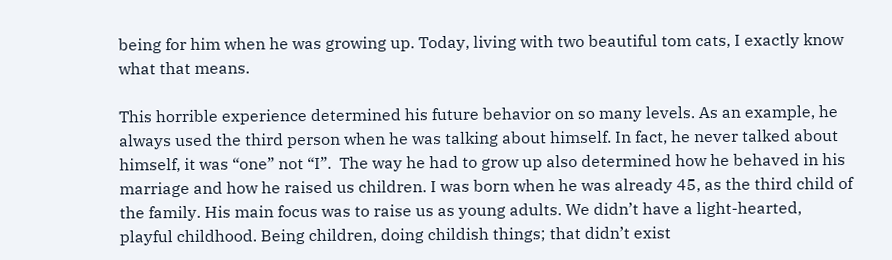being for him when he was growing up. Today, living with two beautiful tom cats, I exactly know what that means.

This horrible experience determined his future behavior on so many levels. As an example, he always used the third person when he was talking about himself. In fact, he never talked about himself, it was “one” not “I”.  The way he had to grow up also determined how he behaved in his marriage and how he raised us children. I was born when he was already 45, as the third child of the family. His main focus was to raise us as young adults. We didn’t have a light-hearted, playful childhood. Being children, doing childish things; that didn’t exist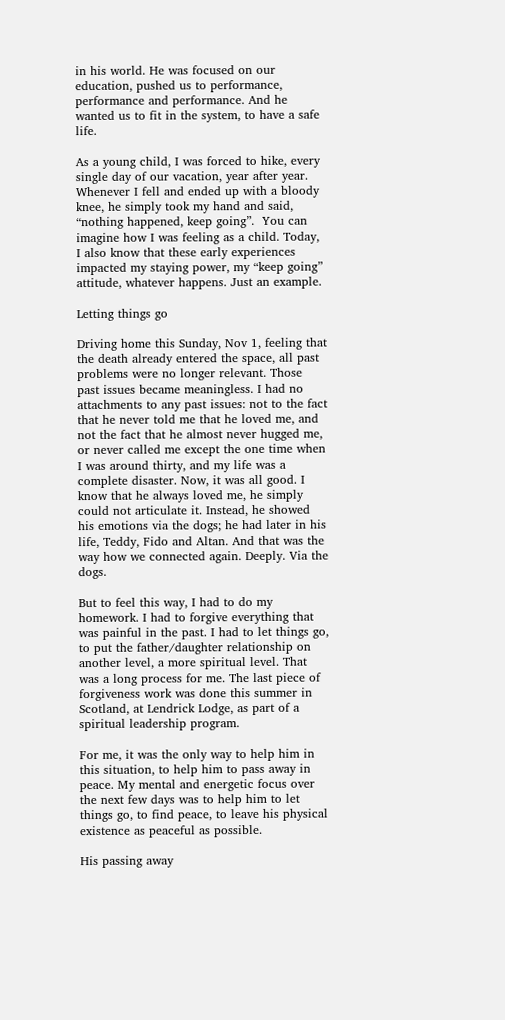in his world. He was focused on our education, pushed us to performance, performance and performance. And he wanted us to fit in the system, to have a safe life.

As a young child, I was forced to hike, every single day of our vacation, year after year. Whenever I fell and ended up with a bloody knee, he simply took my hand and said, “nothing happened, keep going”.  You can imagine how I was feeling as a child. Today, I also know that these early experiences impacted my staying power, my “keep going” attitude, whatever happens. Just an example.

Letting things go

Driving home this Sunday, Nov 1, feeling that the death already entered the space, all past problems were no longer relevant. Those past issues became meaningless. I had no attachments to any past issues: not to the fact that he never told me that he loved me, and not the fact that he almost never hugged me, or never called me except the one time when I was around thirty, and my life was a complete disaster. Now, it was all good. I know that he always loved me, he simply could not articulate it. Instead, he showed his emotions via the dogs; he had later in his life, Teddy, Fido and Altan. And that was the way how we connected again. Deeply. Via the dogs.

But to feel this way, I had to do my homework. I had to forgive everything that was painful in the past. I had to let things go, to put the father/daughter relationship on another level, a more spiritual level. That was a long process for me. The last piece of forgiveness work was done this summer in Scotland, at Lendrick Lodge, as part of a spiritual leadership program.

For me, it was the only way to help him in this situation, to help him to pass away in peace. My mental and energetic focus over the next few days was to help him to let things go, to find peace, to leave his physical existence as peaceful as possible.

His passing away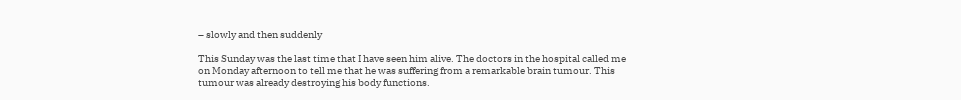– slowly and then suddenly

This Sunday was the last time that I have seen him alive. The doctors in the hospital called me on Monday afternoon to tell me that he was suffering from a remarkable brain tumour. This tumour was already destroying his body functions.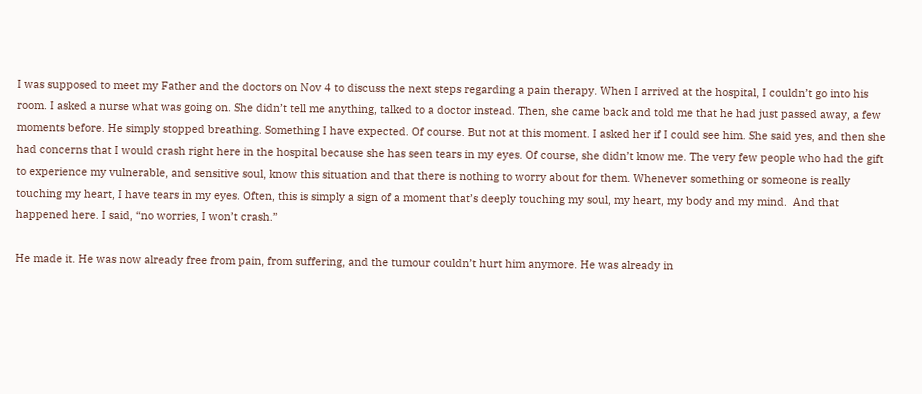I was supposed to meet my Father and the doctors on Nov 4 to discuss the next steps regarding a pain therapy. When I arrived at the hospital, I couldn’t go into his room. I asked a nurse what was going on. She didn’t tell me anything, talked to a doctor instead. Then, she came back and told me that he had just passed away, a few moments before. He simply stopped breathing. Something I have expected. Of course. But not at this moment. I asked her if I could see him. She said yes, and then she had concerns that I would crash right here in the hospital because she has seen tears in my eyes. Of course, she didn’t know me. The very few people who had the gift to experience my vulnerable, and sensitive soul, know this situation and that there is nothing to worry about for them. Whenever something or someone is really touching my heart, I have tears in my eyes. Often, this is simply a sign of a moment that’s deeply touching my soul, my heart, my body and my mind.  And that happened here. I said, “no worries, I won’t crash.”

He made it. He was now already free from pain, from suffering, and the tumour couldn’t hurt him anymore. He was already in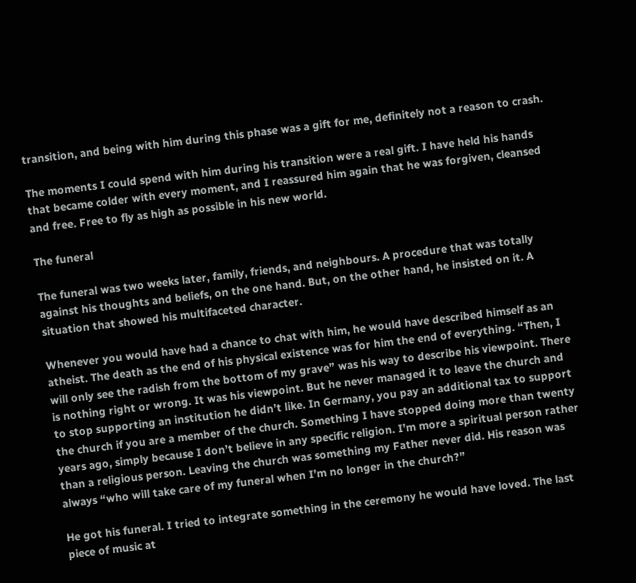transition, and being with him during this phase was a gift for me, definitely not a reason to crash.

The moments I could spend with him during his transition were a real gift. I have held his hands that became colder with every moment, and I reassured him again that he was forgiven, cleansed and free. Free to fly as high as possible in his new world.

The funeral

The funeral was two weeks later, family, friends, and neighbours. A procedure that was totally against his thoughts and beliefs, on the one hand. But, on the other hand, he insisted on it. A situation that showed his multifaceted character.

Whenever you would have had a chance to chat with him, he would have described himself as an atheist. The death as the end of his physical existence was for him the end of everything. “Then, I will only see the radish from the bottom of my grave” was his way to describe his viewpoint. There is nothing right or wrong. It was his viewpoint. But he never managed it to leave the church and to stop supporting an institution he didn’t like. In Germany, you pay an additional tax to support the church if you are a member of the church. Something I have stopped doing more than twenty years ago, simply because I don’t believe in any specific religion. I’m more a spiritual person rather than a religious person. Leaving the church was something my Father never did. His reason was always “who will take care of my funeral when I’m no longer in the church?”

He got his funeral. I tried to integrate something in the ceremony he would have loved. The last piece of music at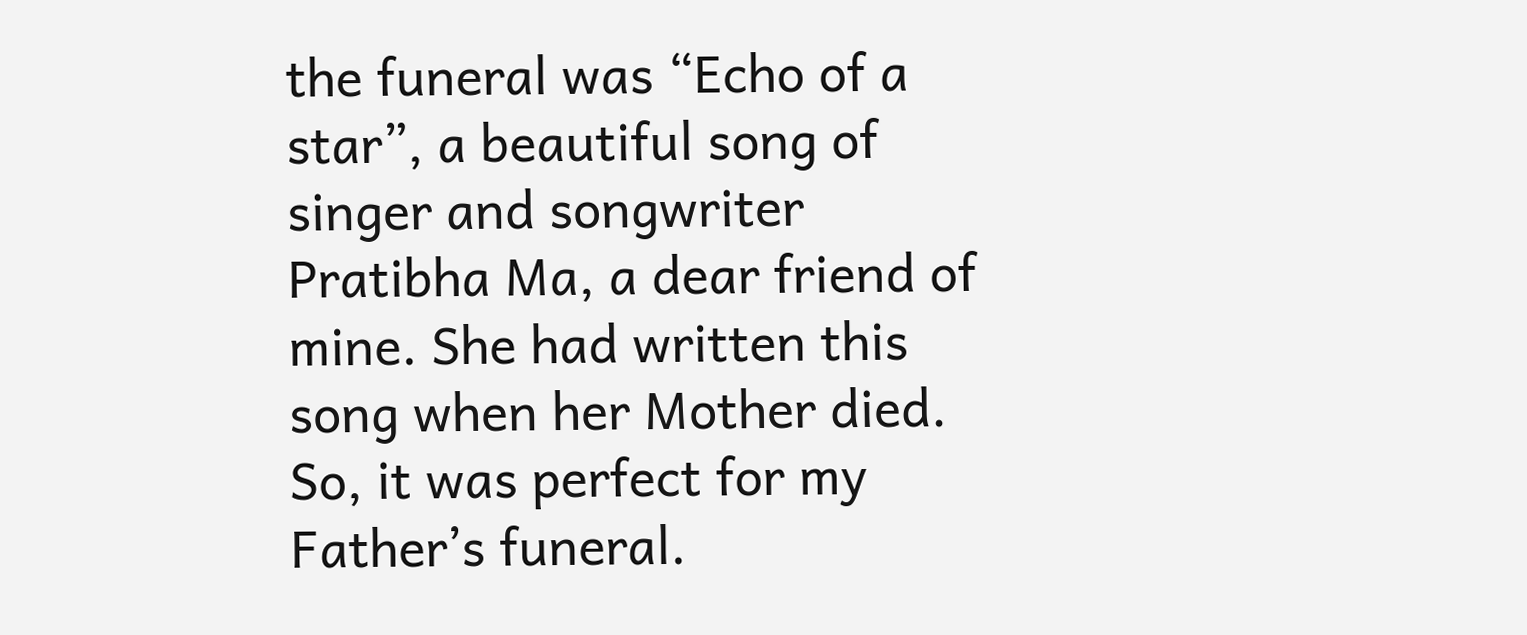the funeral was “Echo of a star”, a beautiful song of singer and songwriter Pratibha Ma, a dear friend of mine. She had written this song when her Mother died. So, it was perfect for my Father’s funeral.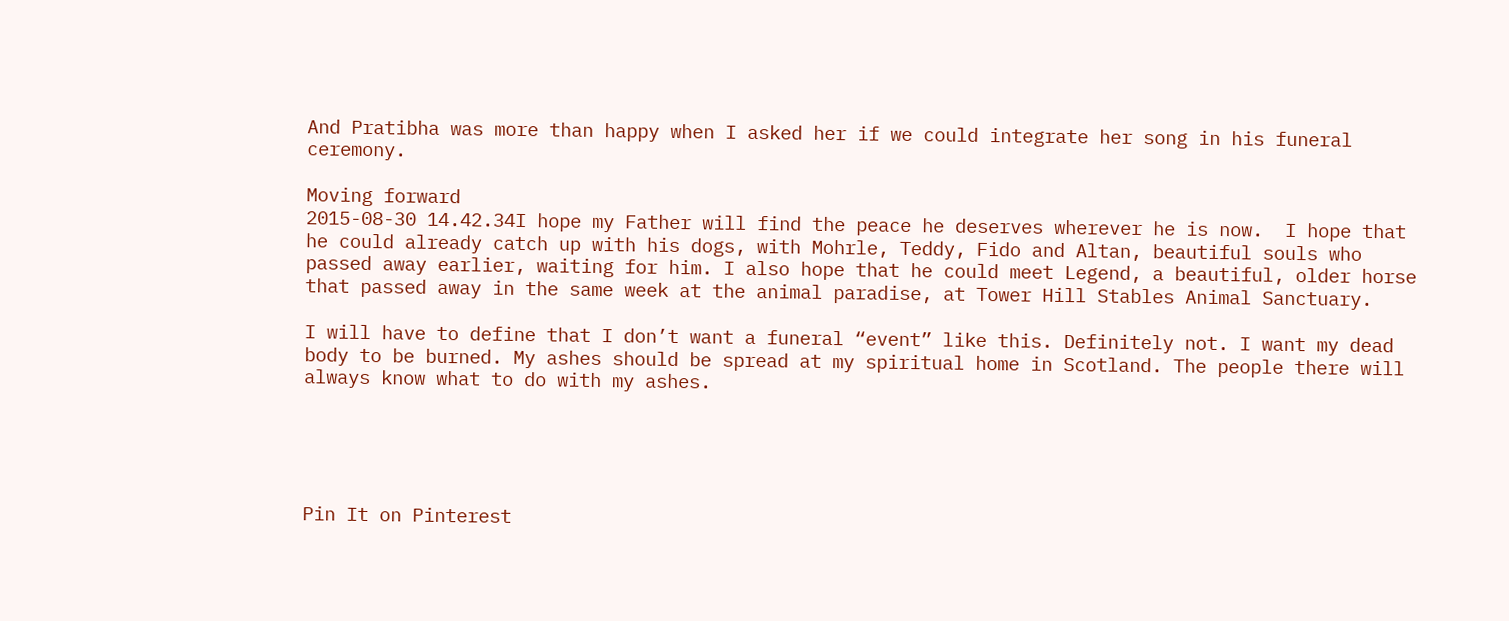And Pratibha was more than happy when I asked her if we could integrate her song in his funeral ceremony.

Moving forward
2015-08-30 14.42.34I hope my Father will find the peace he deserves wherever he is now.  I hope that he could already catch up with his dogs, with Mohrle, Teddy, Fido and Altan, beautiful souls who passed away earlier, waiting for him. I also hope that he could meet Legend, a beautiful, older horse that passed away in the same week at the animal paradise, at Tower Hill Stables Animal Sanctuary.

I will have to define that I don’t want a funeral “event” like this. Definitely not. I want my dead body to be burned. My ashes should be spread at my spiritual home in Scotland. The people there will always know what to do with my ashes.





Pin It on Pinterest